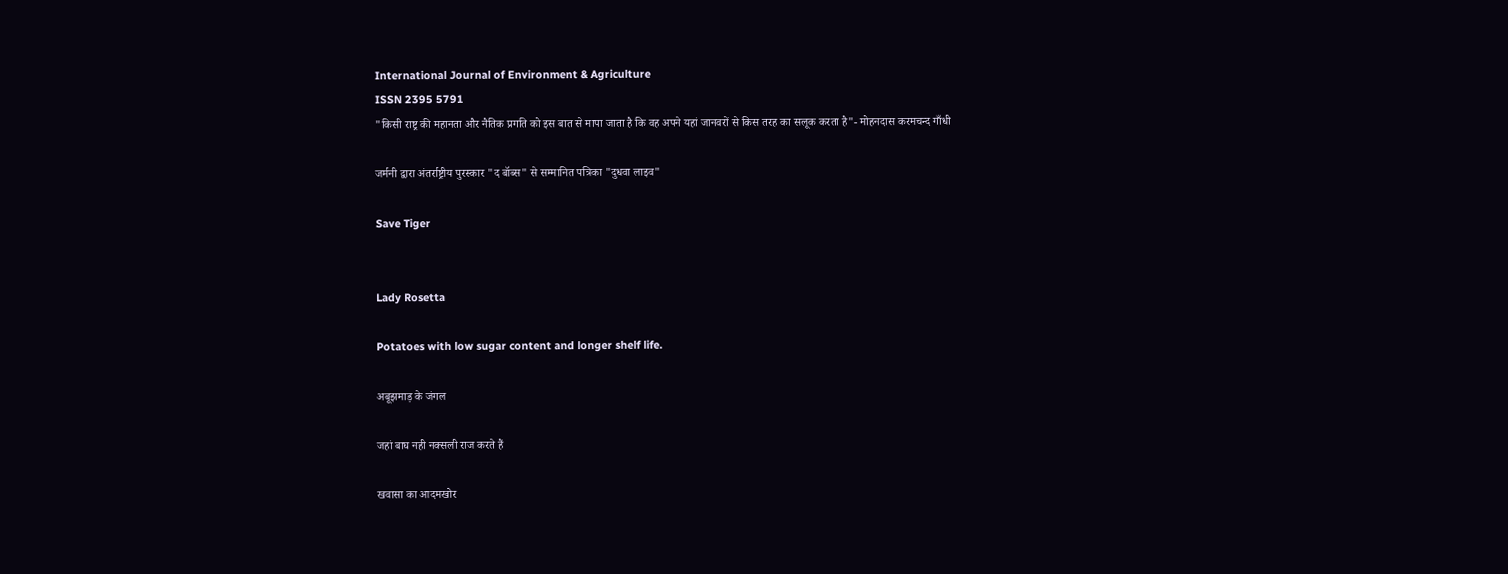International Journal of Environment & Agriculture
ISSN 2395 5791
"किसी राष्ट्र की महानता और नैतिक प्रगति को इस बात से मापा जाता है कि वह अपने यहां जानवरों से किस तरह का सलूक करता है"- मोहनदास करमचन्द गाँधी

जर्मनी द्वारा अंतर्राष्ट्रीय पुरस्कार "द बॉब्स" से सम्मानित पत्रिका "दुधवा लाइव"

Save Tiger


Lady Rosetta

Potatoes with low sugar content and longer shelf life.

अबूझमाड़ के जंगल

जहां बाघ नही नक्सली राज करते हैं

खवासा का आदमखोर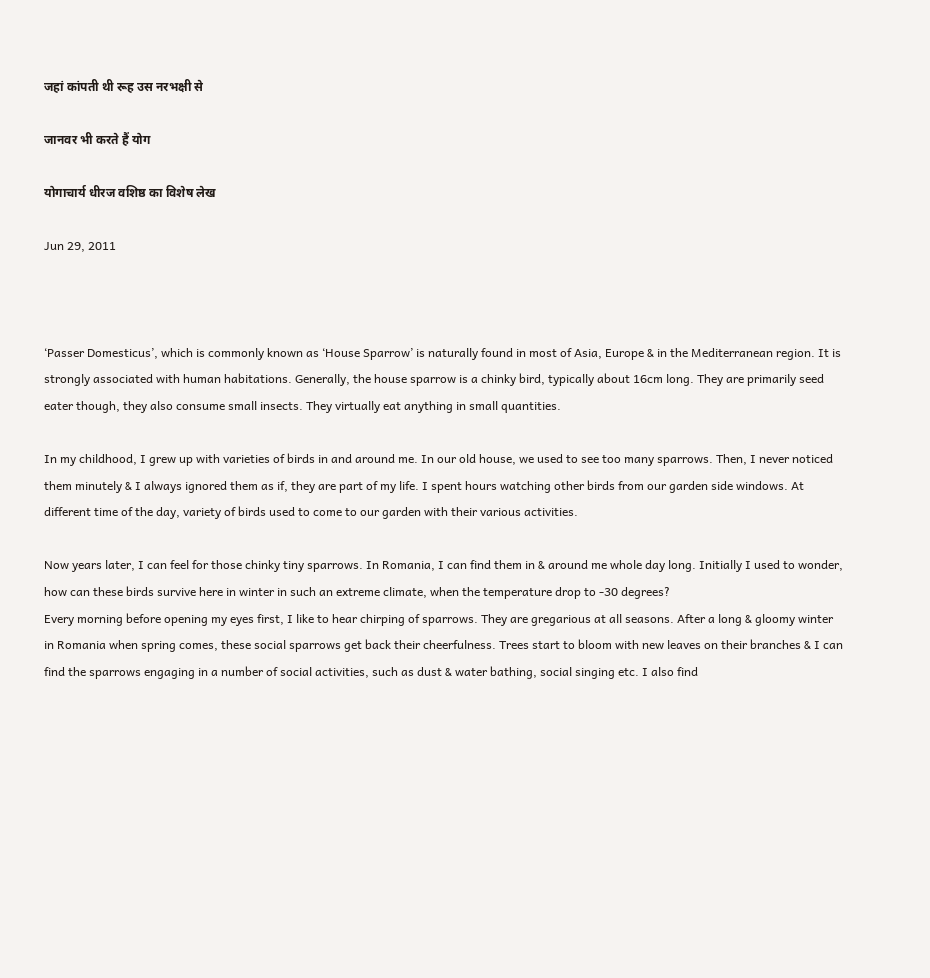जहां कांपती थी रूह उस नरभक्षी से

जानवर भी करते हैं योग

योगाचार्य धीरज वशिष्ठ का विशेष लेख

Jun 29, 2011



‘Passer Domesticus’, which is commonly known as ‘House Sparrow’ is naturally found in most of Asia, Europe & in the Mediterranean region. It is strongly associated with human habitations. Generally, the house sparrow is a chinky bird, typically about 16cm long. They are primarily seed eater though, they also consume small insects. They virtually eat anything in small quantities.

In my childhood, I grew up with varieties of birds in and around me. In our old house, we used to see too many sparrows. Then, I never noticed them minutely & I always ignored them as if, they are part of my life. I spent hours watching other birds from our garden side windows. At different time of the day, variety of birds used to come to our garden with their various activities.

Now years later, I can feel for those chinky tiny sparrows. In Romania, I can find them in & around me whole day long. Initially I used to wonder, how can these birds survive here in winter in such an extreme climate, when the temperature drop to -30 degrees?
Every morning before opening my eyes first, I like to hear chirping of sparrows. They are gregarious at all seasons. After a long & gloomy winter in Romania when spring comes, these social sparrows get back their cheerfulness. Trees start to bloom with new leaves on their branches & I can find the sparrows engaging in a number of social activities, such as dust & water bathing, social singing etc. I also find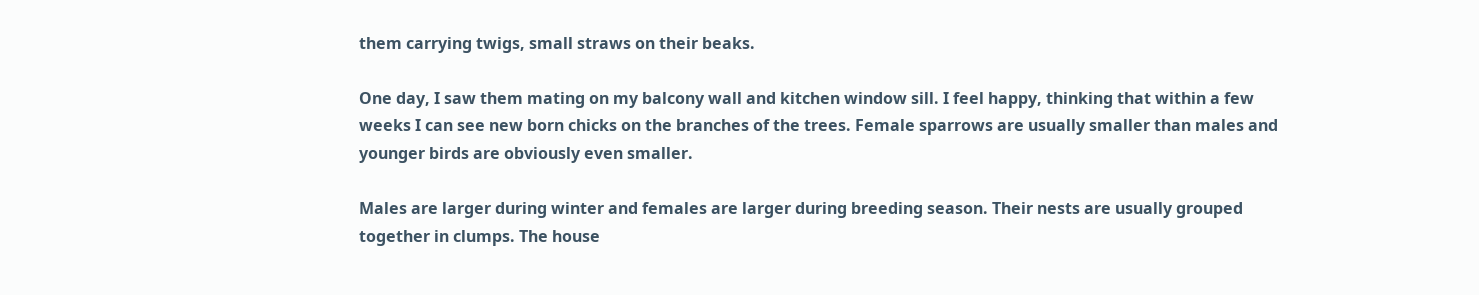them carrying twigs, small straws on their beaks.

One day, I saw them mating on my balcony wall and kitchen window sill. I feel happy, thinking that within a few weeks I can see new born chicks on the branches of the trees. Female sparrows are usually smaller than males and younger birds are obviously even smaller.

Males are larger during winter and females are larger during breeding season. Their nests are usually grouped together in clumps. The house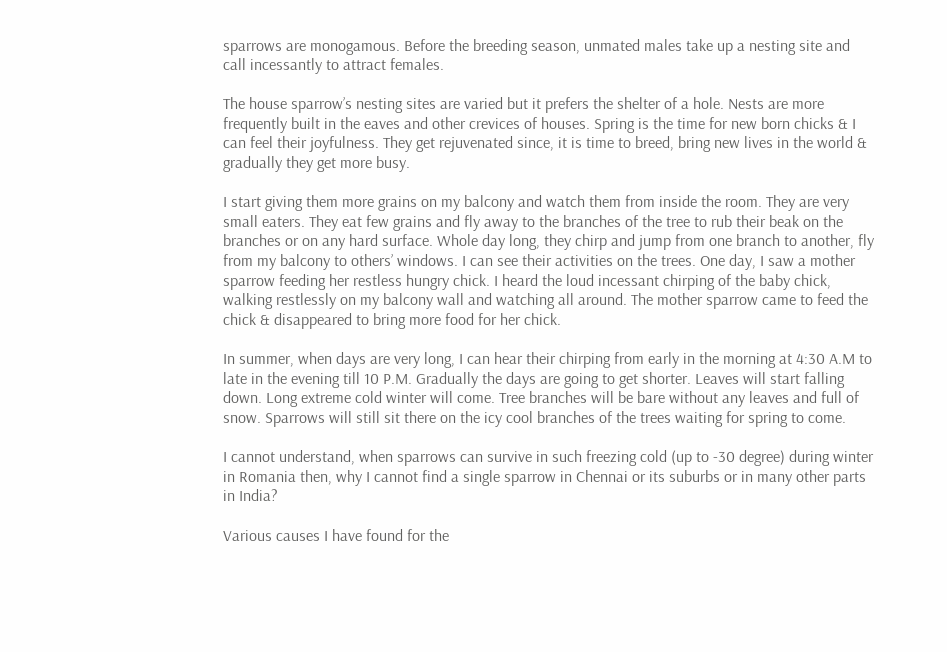sparrows are monogamous. Before the breeding season, unmated males take up a nesting site and call incessantly to attract females.

The house sparrow’s nesting sites are varied but it prefers the shelter of a hole. Nests are more frequently built in the eaves and other crevices of houses. Spring is the time for new born chicks & I can feel their joyfulness. They get rejuvenated since, it is time to breed, bring new lives in the world & gradually they get more busy.

I start giving them more grains on my balcony and watch them from inside the room. They are very small eaters. They eat few grains and fly away to the branches of the tree to rub their beak on the branches or on any hard surface. Whole day long, they chirp and jump from one branch to another, fly from my balcony to others’ windows. I can see their activities on the trees. One day, I saw a mother sparrow feeding her restless hungry chick. I heard the loud incessant chirping of the baby chick, walking restlessly on my balcony wall and watching all around. The mother sparrow came to feed the chick & disappeared to bring more food for her chick.

In summer, when days are very long, I can hear their chirping from early in the morning at 4:30 A.M to late in the evening till 10 P.M. Gradually the days are going to get shorter. Leaves will start falling down. Long extreme cold winter will come. Tree branches will be bare without any leaves and full of snow. Sparrows will still sit there on the icy cool branches of the trees waiting for spring to come.

I cannot understand, when sparrows can survive in such freezing cold (up to -30 degree) during winter in Romania then, why I cannot find a single sparrow in Chennai or its suburbs or in many other parts in India?

Various causes I have found for the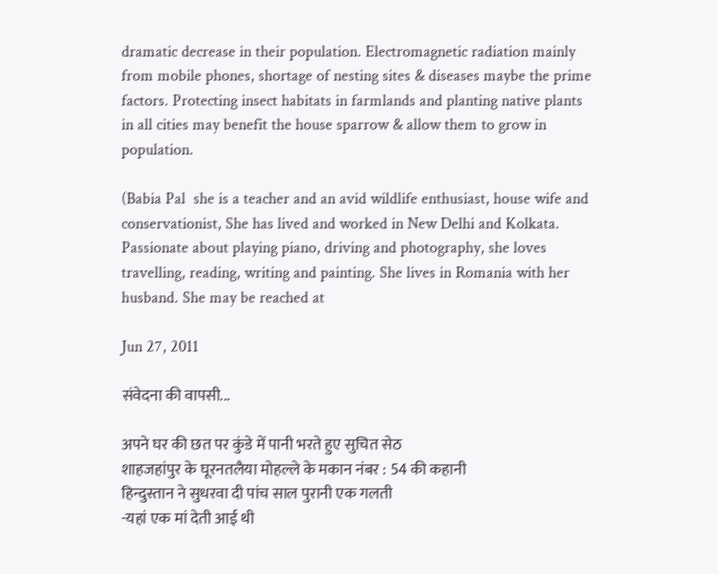dramatic decrease in their population. Electromagnetic radiation mainly from mobile phones, shortage of nesting sites & diseases maybe the prime factors. Protecting insect habitats in farmlands and planting native plants in all cities may benefit the house sparrow & allow them to grow in population.

(Babia Pal  she is a teacher and an avid wildlife enthusiast, house wife and conservationist, She has lived and worked in New Delhi and Kolkata. Passionate about playing piano, driving and photography, she loves travelling, reading, writing and painting. She lives in Romania with her husband. She may be reached at

Jun 27, 2011

संवेदना की वापसी...

अपने घर की छत पर कुंडे में पानी भरते हुए सुचित सेठ
शाहजहांपुर के घूरनतलैया मोहल्ले के मकान नंबर : 54 की कहानी
हिन्दुस्तान ने सुधरवा दी पांच साल पुरानी एक गलती
-यहां एक मां देती आई थी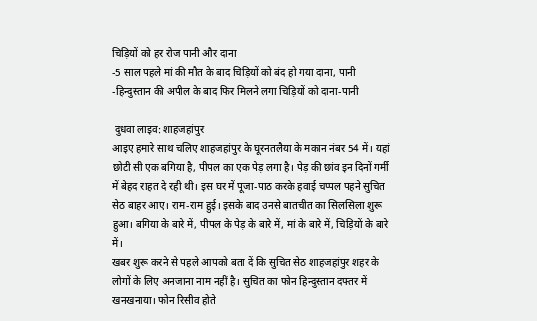चिड़ियों को हर रोज पानी और दाना
-5 साल पहले मां की मौत के बाद चिड़ियों को बंद हो गया दाना, पानी
-हिन्दुस्तान की अपील के बाद फिर मिलने लगा चिड़ियों को दाना-पानी

 दुधवा लाइव: शाहजहांपुर
आइए हमारे साथ चलिए शाहजहांपुर के घूरनतलैया के मकान नंबर 54 में। यहां छोटी सी एक बगिया है, पीपल का एक पेड़ लगा है। पेड़ की छांव इन दिनों गर्मी में बेहद राहत दे रही थी। इस घर में पूजा-पाठ करके हवाई चप्पल पहने सुचित सेठ बाहर आए। राम-राम हुई। इसके बाद उनसे बातचीत का सिलसिला शुरू हुआ। बगिया के बारे में, पीपल के पेड़ के बारे में, मां के बारे में, चिड़ियों के बारे में।
खबर शुरू करने से पहले आपको बता दें कि सुचित सेठ शाहजहांपुर शहर के लोगों के लिए अनजाना नाम नहीं है। सुचित का फोन हिन्दुस्तान दफ्तर में खनखनाया। फोन रिसीव होते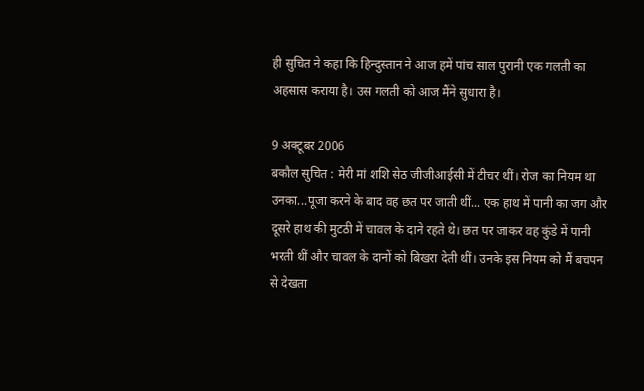ही सुचित ने कहा कि हिन्दुस्तान ने आज हमें पांच साल पुरानी एक गलती का अहसास कराया है। उस गलती को आज मैंने सुधारा है।

9 अक्टूबर 2006
बकौल सुचित : मेरी मां शशि सेठ जीजीआईसी में टीचर थीं। रोज का नियम था उनका...पूजा करने के बाद वह छत पर जाती थीं... एक हाथ में पानी का जग और दूसरे हाथ की मुटठी में चावल के दाने रहते थे। छत पर जाकर वह कुंडे में पानी भरती थीं और चावल के दानों को बिखरा देती थीं। उनके इस नियम को मैं बचपन से देखता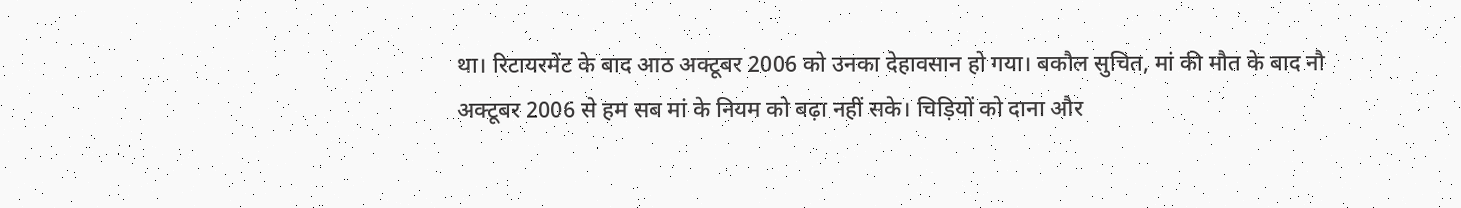था। रिटायरमेंट के बाद आठ अक्टूबर 2006 को उनका देहावसान हो गया। बकौल सुचित, मां की मौत के बाद नौ अक्टूबर 2006 से हम सब मां के नियम को बढ़ा नहीं सके। चिड़ियों को दाना और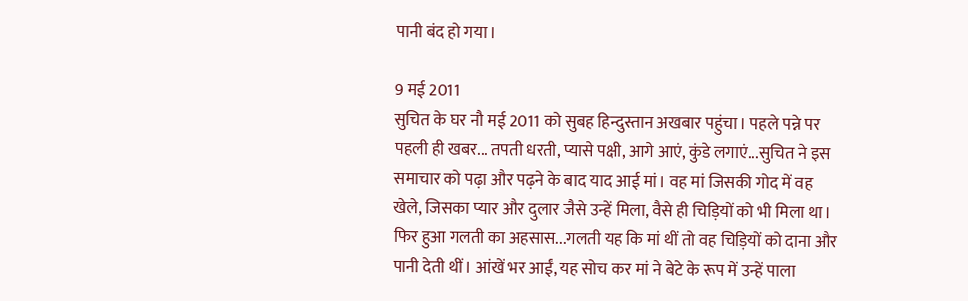पानी बंद हो गया।

9 मई 2011
सुचित के घर नौ मई 2011 को सुबह हिन्दुस्तान अखबार पहुंचा। पहले पन्ने पर पहली ही खबर... तपती धरती, प्यासे पक्षी, आगे आएं, कुंडे लगाएं...सुचित ने इस समाचार को पढ़ा और पढ़ने के बाद याद आई मां। वह मां जिसकी गोद में वह खेले, जिसका प्यार और दुलार जैसे उन्हें मिला, वैसे ही चिड़ियों को भी मिला था। फिर हुआ गलती का अहसास...गलती यह कि मां थीं तो वह चिड़ियों को दाना और पानी देती थीं। आंखें भर आईं, यह सोच कर मां ने बेटे के रूप में उन्हें पाला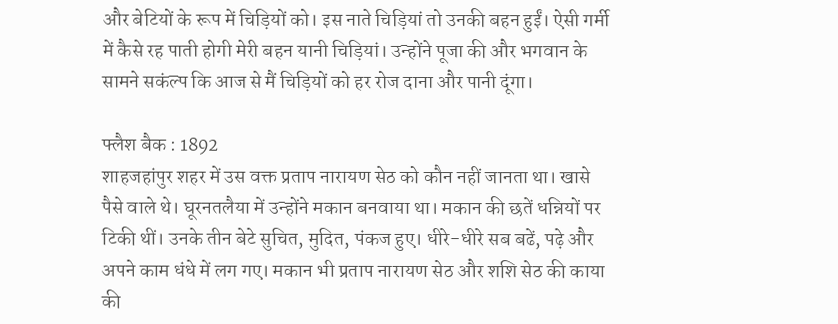और बेटियों के रूप में चिड़ियों को। इस नाते चिड़ियां तो उनकी बहन हुईं। ऐसी गर्मी में कैसे रह पाती होगी मेरी बहन यानी चिड़ियां। उन्होंने पूजा की और भगवान के सामने सकंल्प कि आज से मैं चिड़ियों को हर रोज दाना और पानी दूंगा।

फ्लैश बैक : 1892
शाहजहांपुर शहर में उस वक्त प्रताप नारायण सेठ को कौन नहीं जानता था। खासे पैसे वाले थे। घूरनतलैया में उन्होंने मकान बनवाया था। मकान की छतें धन्नियों पर टिकी थीं। उनके तीन बेटे सुचित, मुदित, पंकज हुए। धीरे-धीरे सब बढें, पढ़े और अपने काम धंधे में लग गए। मकान भी प्रताप नारायण सेठ और शशि सेठ की काया की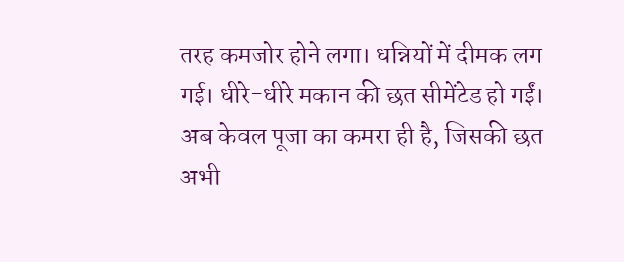तरह कमजोर होने लगा। धन्नियों में दीमक लग गई। धीरे-धीरे मकान की छत सीमेंटेड हो गईं। अब केवल पूजा का कमरा ही है, जिसकी छत अभी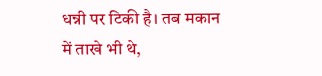धन्नी पर टिकी है। तब मकान में ताखे भी थे,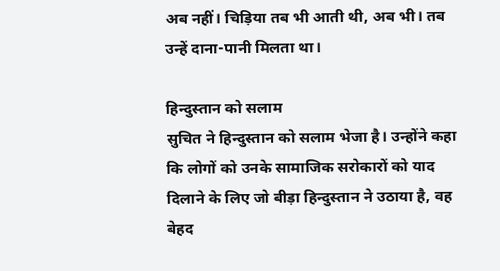अब नहीं। चिड़िया तब भी आती थी, अब भी। तब उन्हें दाना-पानी मिलता था।

हिन्दुस्तान को सलाम
सुचित ने हिन्दुस्तान को सलाम भेजा है। उन्होंने कहा कि लोगों को उनके सामाजिक सरोकारों को याद दिलाने के लिए जो बीड़ा हिन्दुस्तान ने उठाया है, वह बेहद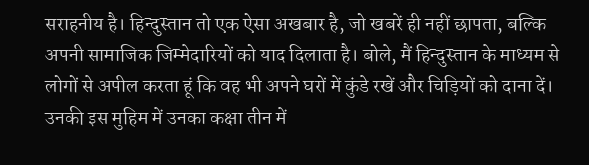सराहनीय है। हिन्दुस्तान तो एक ऐसा अखबार है, जो खबरें ही नहीं छापता, बल्कि अपनी सामाजिक जिम्मेदारियों को याद दिलाता है। बोले, मैं हिन्दुस्तान के माध्यम से लोगों से अपील करता हूं कि वह भी अपने घरों में कुंडे रखें और चिड़ियों को दाना दें। उनकी इस मुहिम में उनका कक्षा तीन में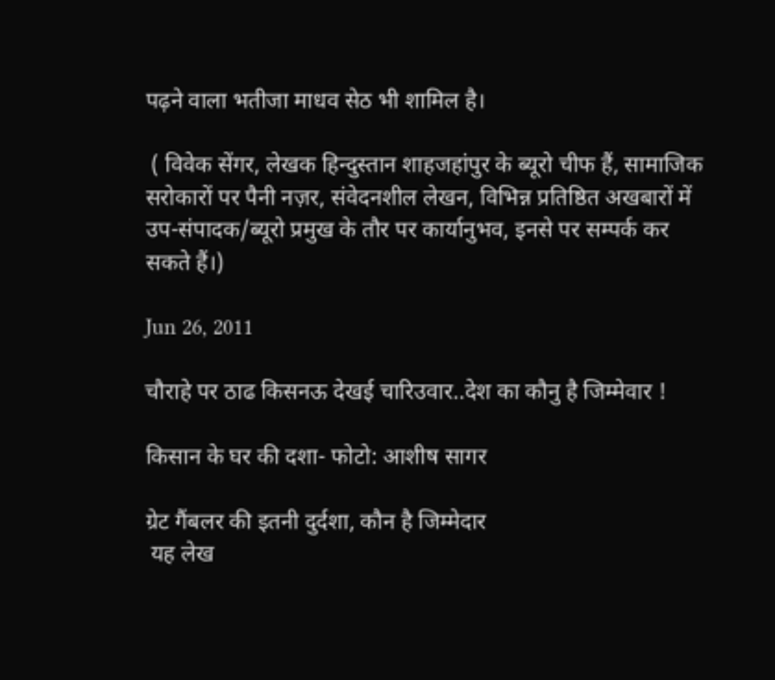पढ़ने वाला भतीजा माधव सेठ भी शामिल है।

 ( विवेक सेंगर, लेखक हिन्दुस्तान शाहजहांपुर के ब्यूरो चीफ हैं, सामाजिक सरोकारों पर पैनी नज़र, संवेदनशील लेखन, विभिन्न प्रतिष्ठित अखबारों में उप-संपादक/ब्यूरो प्रमुख के तौर पर कार्यानुभव, इनसे पर सम्पर्क कर सकते हैं।)

Jun 26, 2011

चौराहे पर ठाढ किसनऊ देखई चारिउवार..देश का कौनु है जिम्मेवार !

किसान के घर की दशा- फोटो: आशीष सागर

ग्रेट गैंबलर की इतनी दुर्दशा, कौन है जिम्मेदार
 यह लेख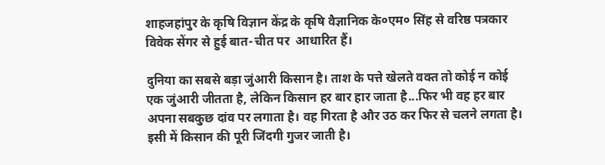शाहजहांपुर के कृषि विज्ञान केंद्र के कृषि वैज्ञानिक के०एम० सिंह से वरिष्ठ पत्रकार विवेक सेंगर से हुई बात-चीत पर  आधारित हैं।

दुनिया का सबसे बड़ा जुंआरी किसान है। ताश के पत्ते खेलते वक्त तो कोई न कोई एक जुंआरी जीतता है, लेकिन किसान हर बार हार जाता है...फिर भी वह हर बार अपना सबकुछ दांव पर लगाता है। वह गिरता है और उठ कर फिर से चलने लगता है। इसी में किसान की पूरी जिंदगी गुजर जाती है।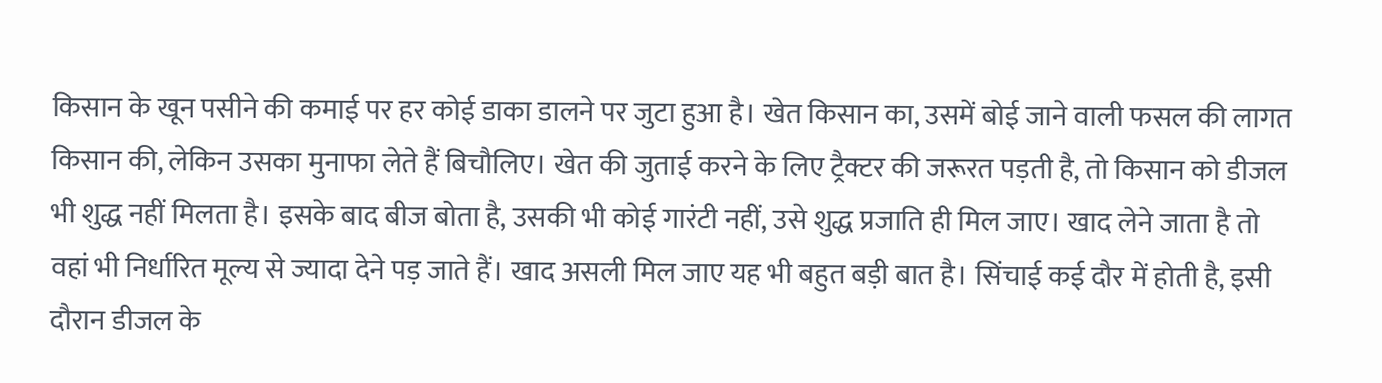किसान के खून पसीने की कमाई पर हर कोई डाका डालने पर जुटा हुआ है। खेत किसान का, उसमें बोई जाने वाली फसल की लागत किसान की, लेकिन उसका मुनाफा लेते हैं बिचौलिए। खेत की जुताई करने के लिए ट्रैक्टर की जरूरत पड़ती है, तो किसान को डीजल भी शुद्ध नहीं मिलता है। इसके बाद बीज बोता है, उसकी भी कोई गारंटी नहीं, उसे शुद्ध प्रजाति ही मिल जाए। खाद लेने जाता है तो वहां भी निर्धारित मूल्य से ज्यादा देने पड़ जाते हैं। खाद असली मिल जाए यह भी बहुत बड़ी बात है। सिंचाई कई दौर में होती है, इसी दौरान डीजल के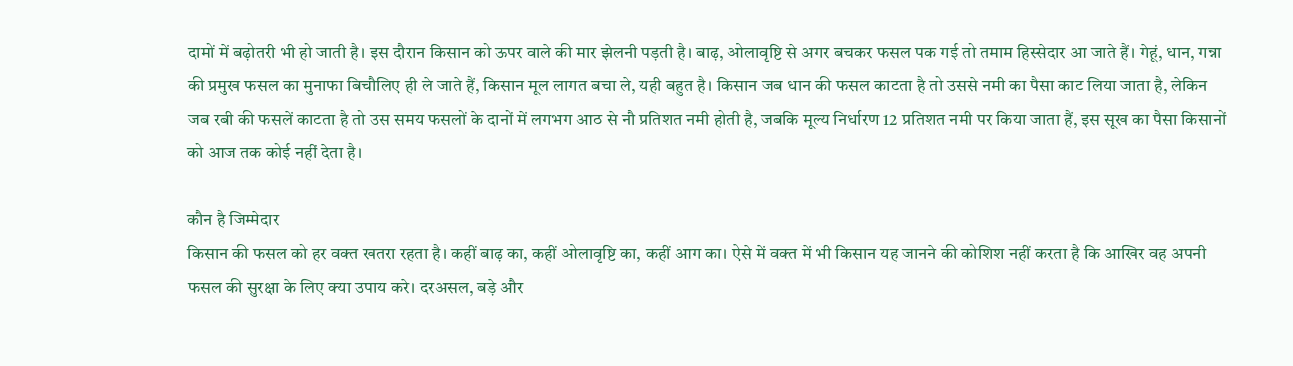दामों में बढ़ोतरी भी हो जाती है। इस दौरान किसान को ऊपर वाले की मार झेलनी पड़ती है। बाढ़, ओलावृष्टि से अगर बचकर फसल पक गई तो तमाम हिस्सेदार आ जाते हैं। गेहूं, धान, गन्ना की प्रमुख फसल का मुनाफा बिचौलिए ही ले जाते हैं, किसान मूल लागत बचा ले, यही बहुत है। किसान जब धान की फसल काटता है तो उससे नमी का पैसा काट लिया जाता है, लेकिन जब रबी की फसलें काटता है तो उस समय फसलों के दानों में लगभग आठ से नौ प्रतिशत नमी होती है, जबकि मूल्य निर्धारण 12 प्रतिशत नमी पर किया जाता हैं, इस सूख का पैसा किसानों को आज तक कोई नहीं देता है।

कौन है जिम्मेदार
किसान की फसल को हर वक्त खतरा रहता है। कहीं बाढ़ का, कहीं ओलावृष्टि का, कहीं आग का। ऐसे में वक्त में भी किसान यह जानने की कोशिश नहीं करता है कि आखिर वह अपनी फसल की सुरक्षा के लिए क्या उपाय करे। दरअसल, बड़े और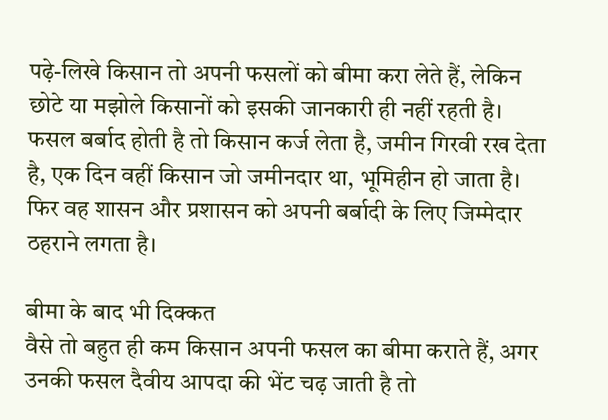पढ़े-लिखे किसान तो अपनी फसलों को बीमा करा लेते हैं, लेकिन छोटे या मझोले किसानों को इसकी जानकारी ही नहीं रहती है। फसल बर्बाद होती है तो किसान कर्ज लेता है, जमीन गिरवी रख देता है, एक दिन वहीं किसान जो जमीनदार था, भूमिहीन हो जाता है। फिर वह शासन और प्रशासन को अपनी बर्बादी के लिए जिम्मेदार ठहराने लगता है।

बीमा के बाद भी दिक्कत
वैसे तो बहुत ही कम किसान अपनी फसल का बीमा कराते हैं, अगर उनकी फसल दैवीय आपदा की भेंट चढ़ जाती है तो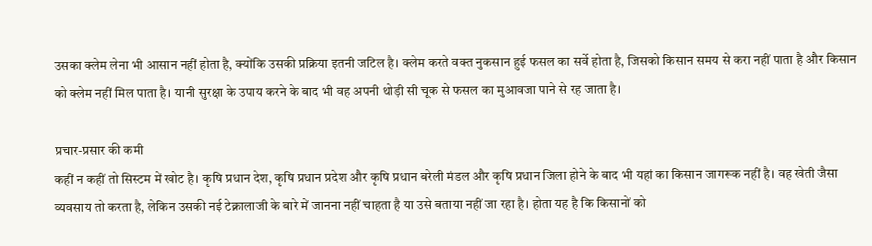उसका क्लेम लेना भी आसान नहीं होता है, क्योंकि उसकी प्रक्रिया इतनी जटिल है। क्लेम करते वक्त नुकसान हुई फसल का सर्वे होता है, जिसको किसान समय से करा नहीं पाता है और किसान को क्लेम नहीं मिल पाता है। यानी सुरक्षा के उपाय करने के बाद भी वह अपनी थोड़ी सी चूक से फसल का मुआवजा पाने से रह जाता है।

प्रचार-प्रसार की कमी
कहीं न कहीं तो सिस्टम में खोट है। कृषि प्रधान देश, कृषि प्रधान प्रदेश और कृषि प्रधान बरेली मंडल और कृषि प्रधान जिला होने के बाद भी यहां का किसान जागरूक नहीं है। वह खेती जैसा व्यवसाय तो करता है, लेकिन उसकी नई टेक्नालाजी के बारे में जानना नहीं चाहता है या उसे बताया नहीं जा रहा है। होता यह है कि किसानों को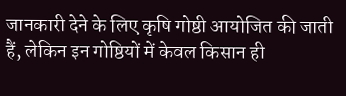जानकारी देने के लिए कृषि गोष्ठी आयोजित की जाती हैं, लेकिन इन गोष्ठियों में केवल किसान ही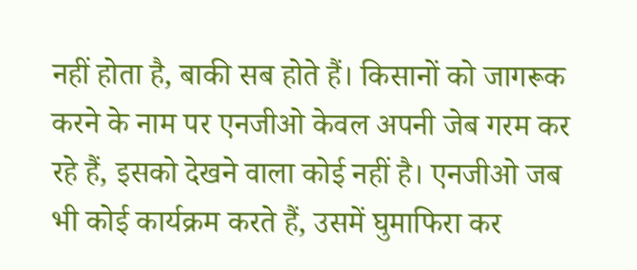नहीं होता है, बाकी सब होते हैं। किसानों को जागरूक करने के नाम पर एनजीओ केवल अपनी जेब गरम कर रहे हैं, इसको देखने वाला कोई नहीं है। एनजीओ जब भी कोई कार्यक्रम करते हैं, उसमें घुमाफिरा कर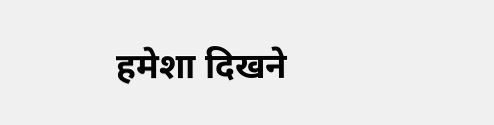हमेशा दिखने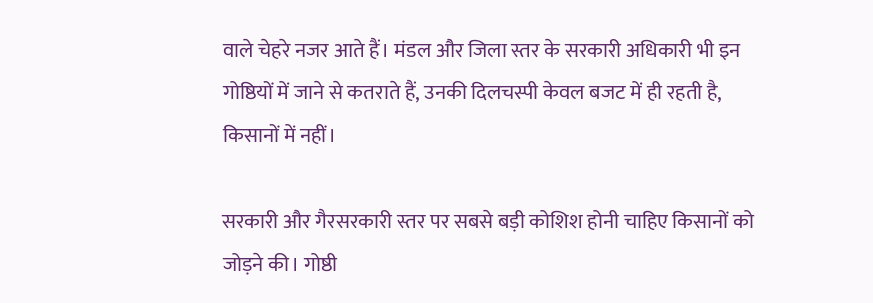वाले चेहरे नजर आते हैं। मंडल और जिला स्तर के सरकारी अधिकारी भी इन गोष्ठियों में जाने से कतराते हैं, उनकी दिलचस्पी केवल बजट में ही रहती है, किसानों में नहीं।

सरकारी और गैरसरकारी स्तर पर सबसे बड़ी कोशिश होनी चाहिए किसानों को जोड़ने की। गोष्ठी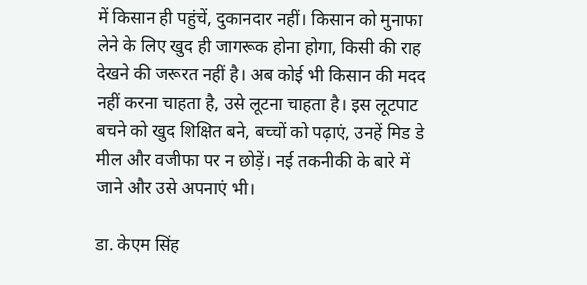में किसान ही पहुंचें, दुकानदार नहीं। किसान को मुनाफा लेने के लिए खुद ही जागरूक होना होगा, किसी की राह देखने की जरूरत नहीं है। अब कोई भी किसान की मदद नहीं करना चाहता है, उसे लूटना चाहता है। इस लूटपाट बचने को खुद शिक्षित बने, बच्चों को पढ़ाएं, उनहें मिड डे मील और वजीफा पर न छोड़ें। नई तकनीकी के बारे में जाने और उसे अपनाएं भी।

डा. केएम सिंह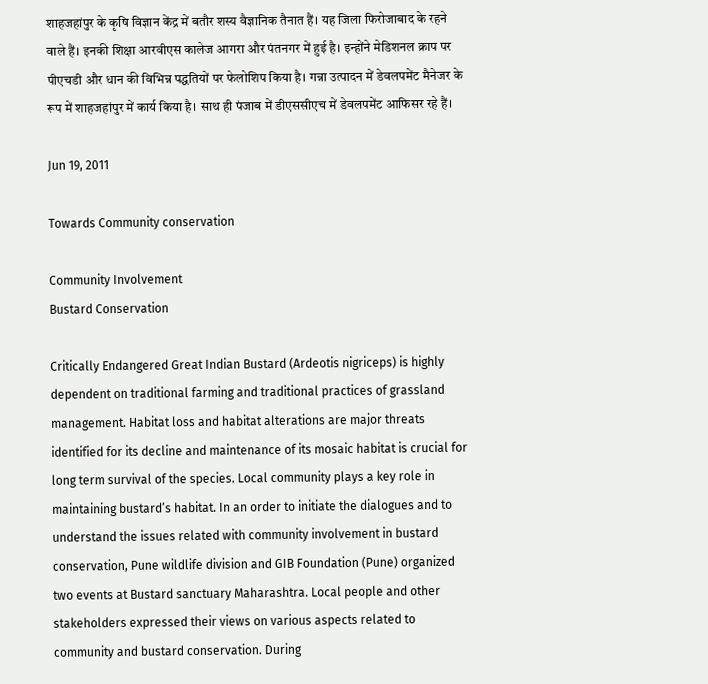शाहजहांपुर के कृषि विज्ञान केंद्र में बतौर शस्य वैज्ञानिक तैनात हैं। यह जिला फिरोजाबाद के रहने वाले हैं। इनकी शिक्षा आरवीएस कालेज आगरा और पंतनगर में हुई है। इन्होंने मेडिशनल क्राप पर पीएचडी और धान की विभिन्न पद्धतियों पर फेलोशिप किया है। गन्ना उत्पादन में डेवलपमेंट मैनेजर के रूप में शाहजहांपुर में कार्य किया है। साथ ही पंजाब में डीएससीएच में डेवलपमेंट आफिसर रहे हैं।

Jun 19, 2011

Towards Community conservation

Community Involvement
Bustard Conservation

Critically Endangered Great Indian Bustard (Ardeotis nigriceps) is highly dependent on traditional farming and traditional practices of grassland management. Habitat loss and habitat alterations are major threats identified for its decline and maintenance of its mosaic habitat is crucial for long term survival of the species. Local community plays a key role in maintaining bustard’s habitat. In an order to initiate the dialogues and to understand the issues related with community involvement in bustard conservation, Pune wildlife division and GIB Foundation (Pune) organized two events at Bustard sanctuary Maharashtra. Local people and other stakeholders expressed their views on various aspects related to community and bustard conservation. During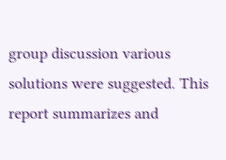group discussion various solutions were suggested. This report summarizes and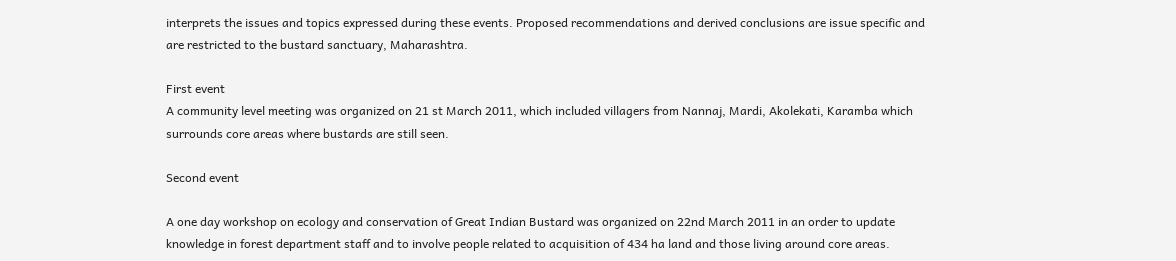interprets the issues and topics expressed during these events. Proposed recommendations and derived conclusions are issue specific and are restricted to the bustard sanctuary, Maharashtra.

First event
A community level meeting was organized on 21 st March 2011, which included villagers from Nannaj, Mardi, Akolekati, Karamba which surrounds core areas where bustards are still seen.

Second event

A one day workshop on ecology and conservation of Great Indian Bustard was organized on 22nd March 2011 in an order to update knowledge in forest department staff and to involve people related to acquisition of 434 ha land and those living around core areas.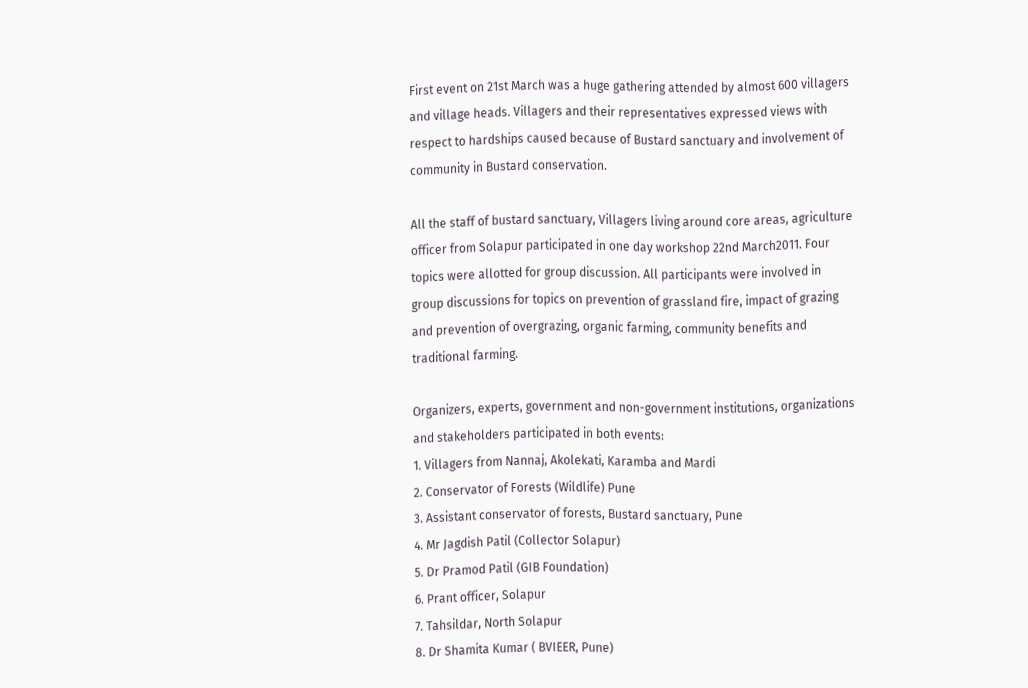First event on 21st March was a huge gathering attended by almost 600 villagers and village heads. Villagers and their representatives expressed views with respect to hardships caused because of Bustard sanctuary and involvement of community in Bustard conservation.

All the staff of bustard sanctuary, Villagers living around core areas, agriculture officer from Solapur participated in one day workshop 22nd March2011. Four topics were allotted for group discussion. All participants were involved in group discussions for topics on prevention of grassland fire, impact of grazing and prevention of overgrazing, organic farming, community benefits and traditional farming.

Organizers, experts, government and non-government institutions, organizations and stakeholders participated in both events:
1. Villagers from Nannaj, Akolekati, Karamba and Mardi
2. Conservator of Forests (Wildlife) Pune
3. Assistant conservator of forests, Bustard sanctuary, Pune
4. Mr Jagdish Patil (Collector Solapur)
5. Dr Pramod Patil (GIB Foundation)
6. Prant officer, Solapur
7. Tahsildar, North Solapur
8. Dr Shamita Kumar ( BVIEER, Pune)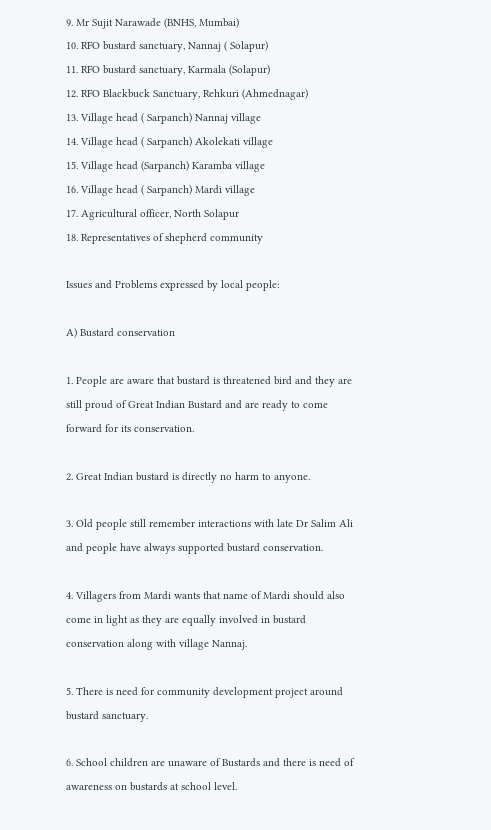9. Mr Sujit Narawade (BNHS, Mumbai)
10. RFO bustard sanctuary, Nannaj ( Solapur)
11. RFO bustard sanctuary, Karmala (Solapur)
12. RFO Blackbuck Sanctuary, Rehkuri (Ahmednagar)
13. Village head ( Sarpanch) Nannaj village
14. Village head ( Sarpanch) Akolekati village
15. Village head (Sarpanch) Karamba village
16. Village head ( Sarpanch) Mardi village
17. Agricultural officer, North Solapur
18. Representatives of shepherd community

Issues and Problems expressed by local people:

A) Bustard conservation

1. People are aware that bustard is threatened bird and they are still proud of Great Indian Bustard and are ready to come forward for its conservation.

2. Great Indian bustard is directly no harm to anyone.

3. Old people still remember interactions with late Dr Salim Ali and people have always supported bustard conservation.

4. Villagers from Mardi wants that name of Mardi should also come in light as they are equally involved in bustard conservation along with village Nannaj.

5. There is need for community development project around bustard sanctuary.

6. School children are unaware of Bustards and there is need of awareness on bustards at school level.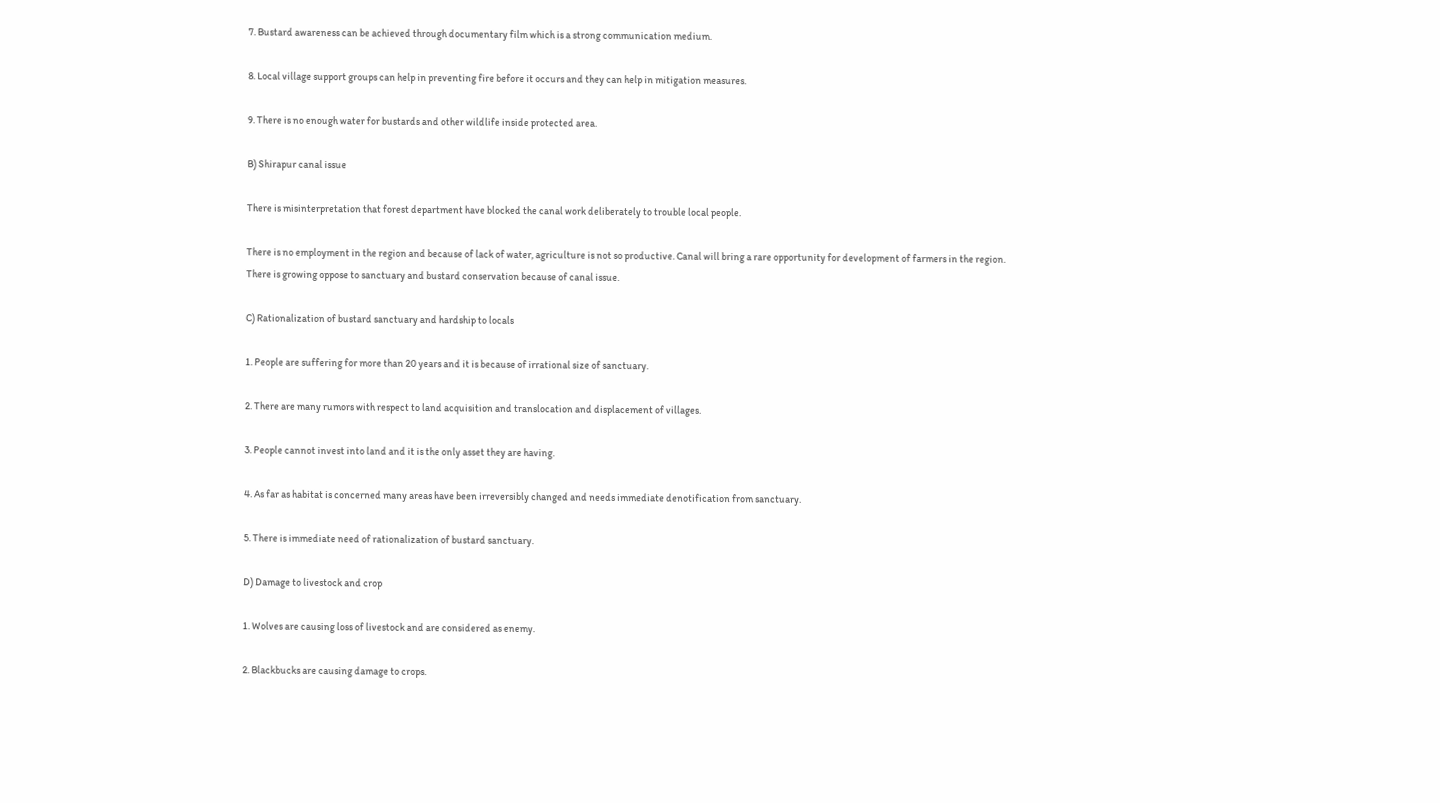7. Bustard awareness can be achieved through documentary film which is a strong communication medium.

8. Local village support groups can help in preventing fire before it occurs and they can help in mitigation measures.

9. There is no enough water for bustards and other wildlife inside protected area.

B) Shirapur canal issue

There is misinterpretation that forest department have blocked the canal work deliberately to trouble local people.

There is no employment in the region and because of lack of water, agriculture is not so productive. Canal will bring a rare opportunity for development of farmers in the region.
There is growing oppose to sanctuary and bustard conservation because of canal issue.

C) Rationalization of bustard sanctuary and hardship to locals

1. People are suffering for more than 20 years and it is because of irrational size of sanctuary.

2. There are many rumors with respect to land acquisition and translocation and displacement of villages.

3. People cannot invest into land and it is the only asset they are having.

4. As far as habitat is concerned many areas have been irreversibly changed and needs immediate denotification from sanctuary.

5. There is immediate need of rationalization of bustard sanctuary.

D) Damage to livestock and crop

1. Wolves are causing loss of livestock and are considered as enemy.

2. Blackbucks are causing damage to crops.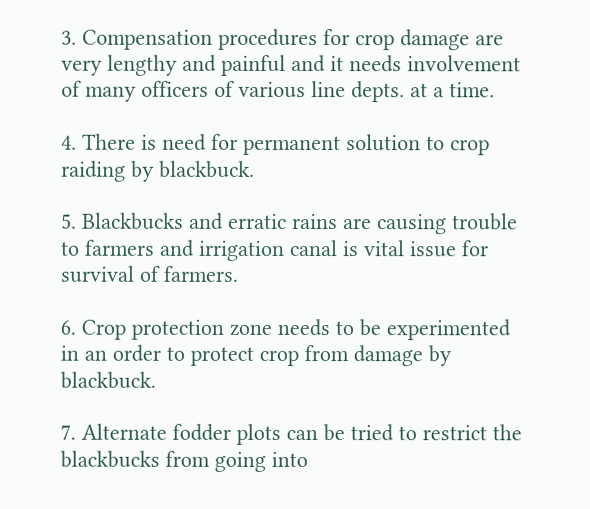3. Compensation procedures for crop damage are very lengthy and painful and it needs involvement of many officers of various line depts. at a time.

4. There is need for permanent solution to crop raiding by blackbuck.

5. Blackbucks and erratic rains are causing trouble to farmers and irrigation canal is vital issue for survival of farmers.

6. Crop protection zone needs to be experimented in an order to protect crop from damage by blackbuck.

7. Alternate fodder plots can be tried to restrict the blackbucks from going into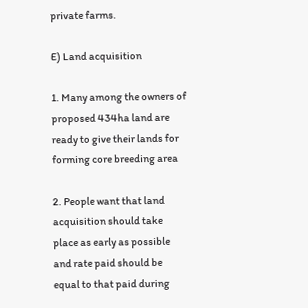private farms.

E) Land acquisition

1. Many among the owners of proposed 434ha land are ready to give their lands for forming core breeding area

2. People want that land acquisition should take place as early as possible and rate paid should be equal to that paid during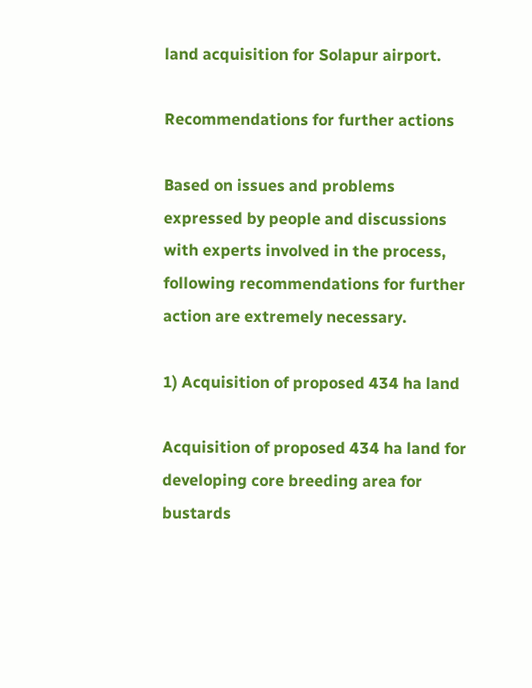land acquisition for Solapur airport.

Recommendations for further actions

Based on issues and problems expressed by people and discussions with experts involved in the process, following recommendations for further action are extremely necessary.

1) Acquisition of proposed 434 ha land

Acquisition of proposed 434 ha land for developing core breeding area for bustards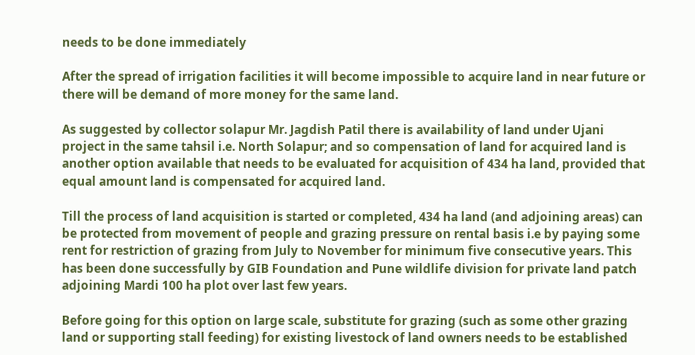needs to be done immediately

After the spread of irrigation facilities it will become impossible to acquire land in near future or there will be demand of more money for the same land.

As suggested by collector solapur Mr. Jagdish Patil there is availability of land under Ujani project in the same tahsil i.e. North Solapur; and so compensation of land for acquired land is another option available that needs to be evaluated for acquisition of 434 ha land, provided that equal amount land is compensated for acquired land.

Till the process of land acquisition is started or completed, 434 ha land (and adjoining areas) can be protected from movement of people and grazing pressure on rental basis i.e by paying some rent for restriction of grazing from July to November for minimum five consecutive years. This has been done successfully by GIB Foundation and Pune wildlife division for private land patch adjoining Mardi 100 ha plot over last few years.

Before going for this option on large scale, substitute for grazing (such as some other grazing land or supporting stall feeding) for existing livestock of land owners needs to be established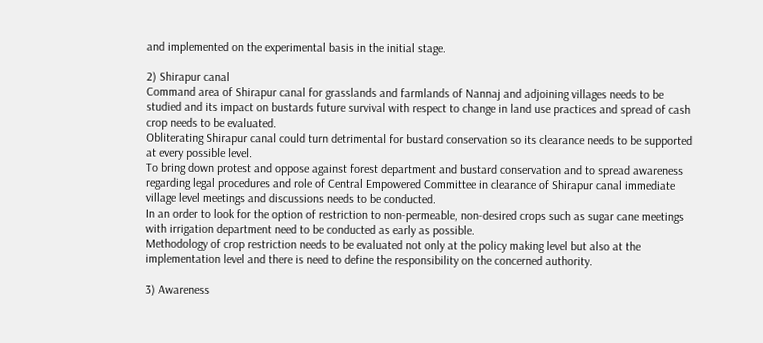and implemented on the experimental basis in the initial stage.

2) Shirapur canal
Command area of Shirapur canal for grasslands and farmlands of Nannaj and adjoining villages needs to be studied and its impact on bustards future survival with respect to change in land use practices and spread of cash crop needs to be evaluated.
Obliterating Shirapur canal could turn detrimental for bustard conservation so its clearance needs to be supported at every possible level.
To bring down protest and oppose against forest department and bustard conservation and to spread awareness regarding legal procedures and role of Central Empowered Committee in clearance of Shirapur canal immediate village level meetings and discussions needs to be conducted.
In an order to look for the option of restriction to non-permeable, non-desired crops such as sugar cane meetings with irrigation department need to be conducted as early as possible.
Methodology of crop restriction needs to be evaluated not only at the policy making level but also at the implementation level and there is need to define the responsibility on the concerned authority.

3) Awareness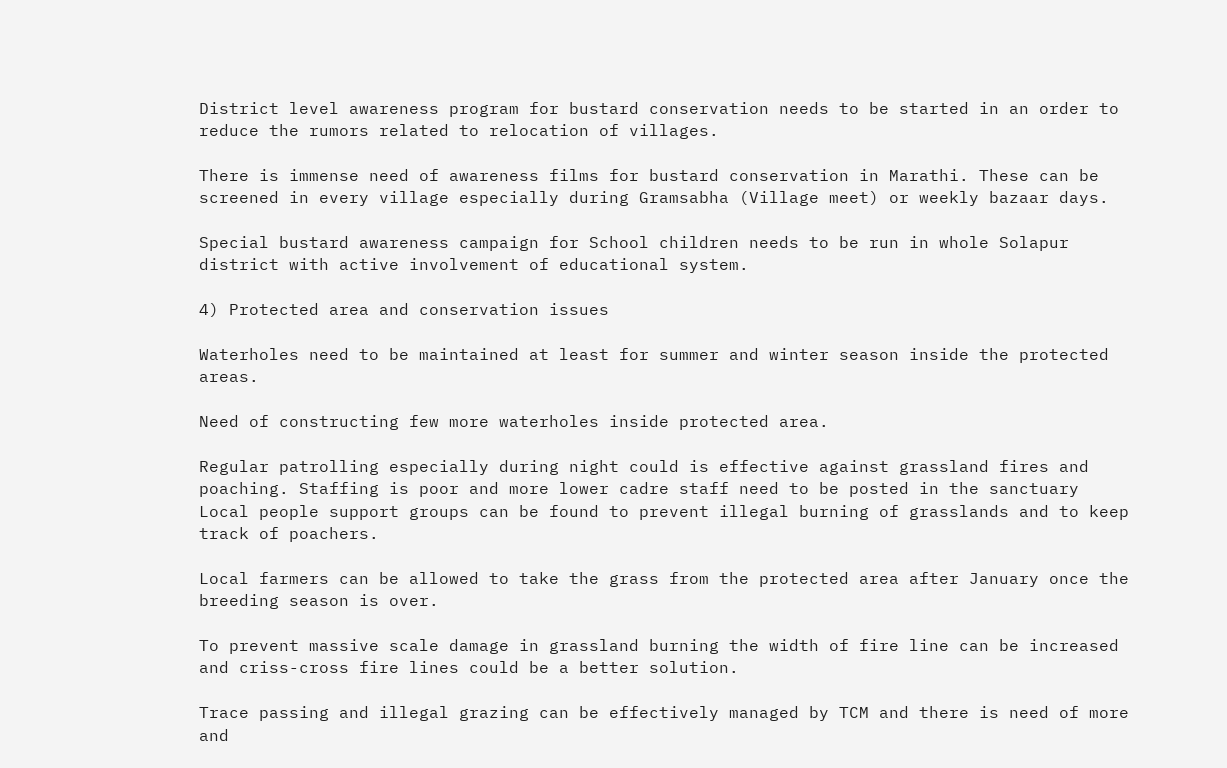District level awareness program for bustard conservation needs to be started in an order to reduce the rumors related to relocation of villages.

There is immense need of awareness films for bustard conservation in Marathi. These can be screened in every village especially during Gramsabha (Village meet) or weekly bazaar days.

Special bustard awareness campaign for School children needs to be run in whole Solapur district with active involvement of educational system.

4) Protected area and conservation issues

Waterholes need to be maintained at least for summer and winter season inside the protected areas.

Need of constructing few more waterholes inside protected area.

Regular patrolling especially during night could is effective against grassland fires and poaching. Staffing is poor and more lower cadre staff need to be posted in the sanctuary
Local people support groups can be found to prevent illegal burning of grasslands and to keep track of poachers.

Local farmers can be allowed to take the grass from the protected area after January once the breeding season is over.

To prevent massive scale damage in grassland burning the width of fire line can be increased and criss-cross fire lines could be a better solution.

Trace passing and illegal grazing can be effectively managed by TCM and there is need of more and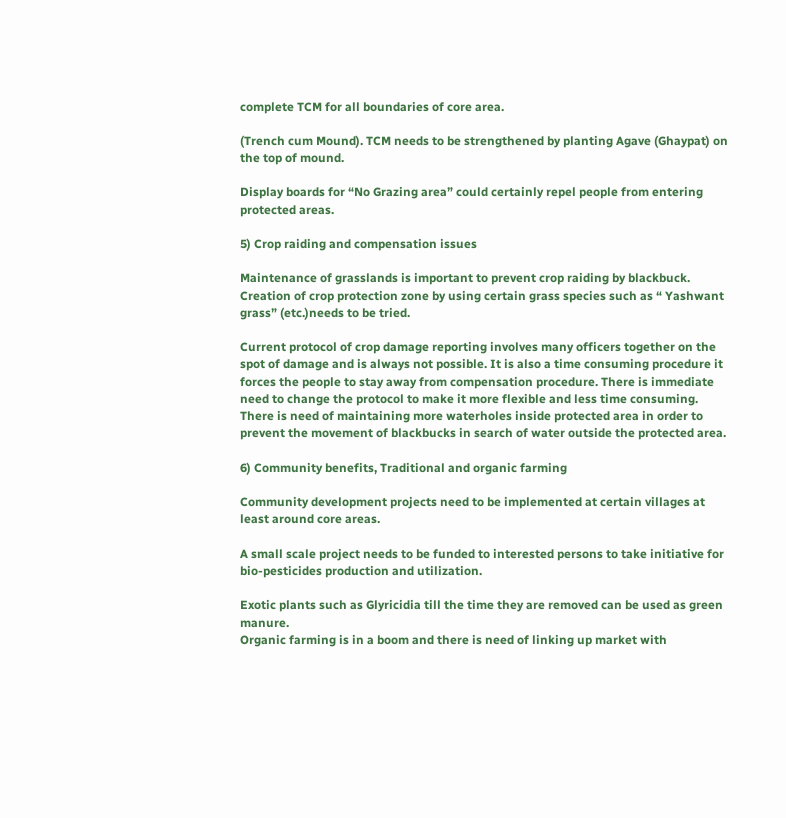complete TCM for all boundaries of core area.

(Trench cum Mound). TCM needs to be strengthened by planting Agave (Ghaypat) on the top of mound.

Display boards for “No Grazing area” could certainly repel people from entering protected areas.

5) Crop raiding and compensation issues

Maintenance of grasslands is important to prevent crop raiding by blackbuck.
Creation of crop protection zone by using certain grass species such as “ Yashwant grass” (etc.)needs to be tried.

Current protocol of crop damage reporting involves many officers together on the spot of damage and is always not possible. It is also a time consuming procedure it forces the people to stay away from compensation procedure. There is immediate need to change the protocol to make it more flexible and less time consuming.
There is need of maintaining more waterholes inside protected area in order to prevent the movement of blackbucks in search of water outside the protected area.

6) Community benefits, Traditional and organic farming

Community development projects need to be implemented at certain villages at least around core areas.

A small scale project needs to be funded to interested persons to take initiative for bio-pesticides production and utilization.

Exotic plants such as Glyricidia till the time they are removed can be used as green manure.
Organic farming is in a boom and there is need of linking up market with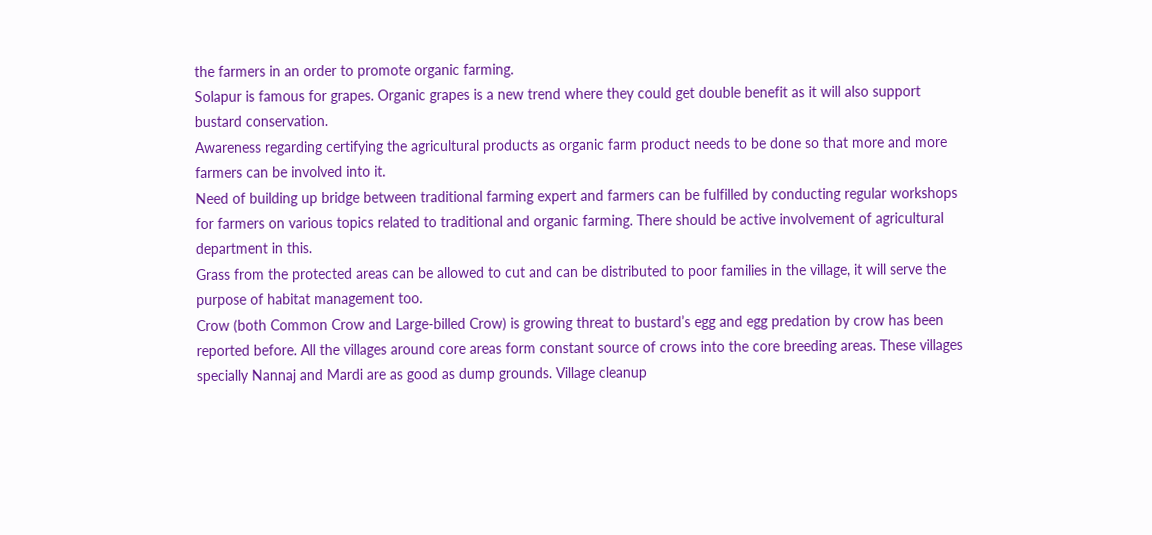the farmers in an order to promote organic farming.
Solapur is famous for grapes. Organic grapes is a new trend where they could get double benefit as it will also support bustard conservation.
Awareness regarding certifying the agricultural products as organic farm product needs to be done so that more and more farmers can be involved into it.
Need of building up bridge between traditional farming expert and farmers can be fulfilled by conducting regular workshops for farmers on various topics related to traditional and organic farming. There should be active involvement of agricultural department in this.
Grass from the protected areas can be allowed to cut and can be distributed to poor families in the village, it will serve the purpose of habitat management too.
Crow (both Common Crow and Large-billed Crow) is growing threat to bustard’s egg and egg predation by crow has been reported before. All the villages around core areas form constant source of crows into the core breeding areas. These villages specially Nannaj and Mardi are as good as dump grounds. Village cleanup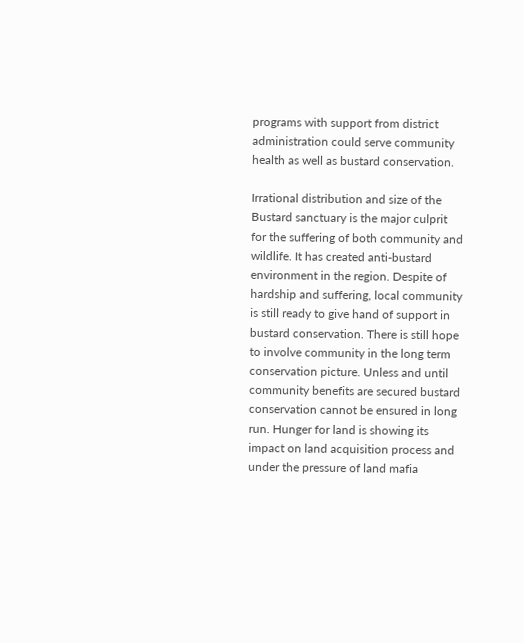programs with support from district administration could serve community health as well as bustard conservation.

Irrational distribution and size of the Bustard sanctuary is the major culprit for the suffering of both community and wildlife. It has created anti-bustard environment in the region. Despite of hardship and suffering, local community is still ready to give hand of support in bustard conservation. There is still hope to involve community in the long term conservation picture. Unless and until community benefits are secured bustard conservation cannot be ensured in long run. Hunger for land is showing its impact on land acquisition process and under the pressure of land mafia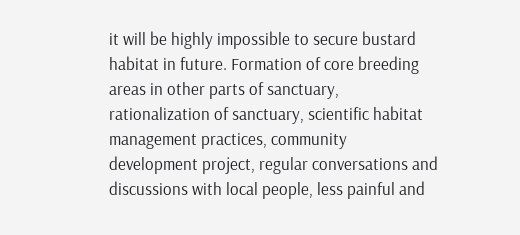it will be highly impossible to secure bustard habitat in future. Formation of core breeding areas in other parts of sanctuary, rationalization of sanctuary, scientific habitat management practices, community development project, regular conversations and discussions with local people, less painful and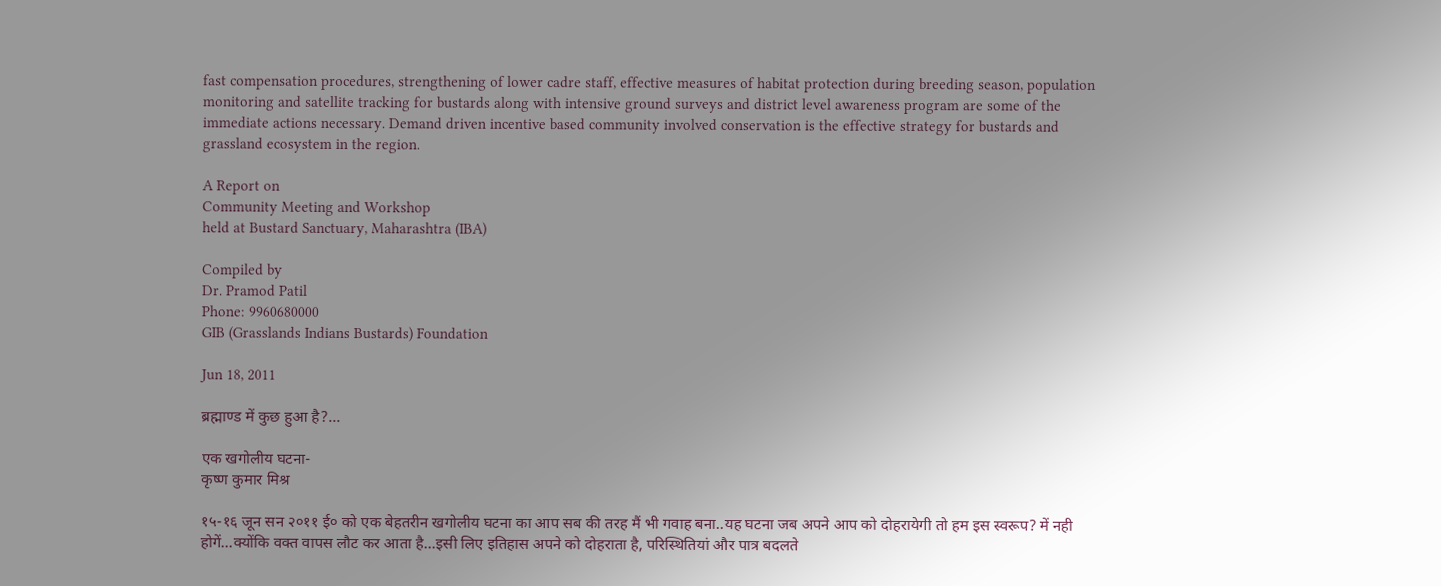fast compensation procedures, strengthening of lower cadre staff, effective measures of habitat protection during breeding season, population monitoring and satellite tracking for bustards along with intensive ground surveys and district level awareness program are some of the immediate actions necessary. Demand driven incentive based community involved conservation is the effective strategy for bustards and grassland ecosystem in the region.

A Report on
Community Meeting and Workshop
held at Bustard Sanctuary, Maharashtra (IBA)

Compiled by
Dr. Pramod Patil
Phone: 9960680000
GIB (Grasslands Indians Bustards) Foundation

Jun 18, 2011

ब्रह्माण्ड में कुछ हुआ है?...

एक खगोलीय घटना-
कृष्ण कुमार मिश्र

१५-१६ जून सन २०११ ई० को एक बेहतरीन खगोलीय घटना का आप सब की तरह मैं भी गवाह बना..यह घटना जब अपने आप को दोहरायेगी तो हम इस स्वरूप? में नही होगें...क्योंकि वक्त वापस लौट कर आता है...इसी लिए इतिहास अपने को दोहराता है, परिस्थितियां और पात्र बदलते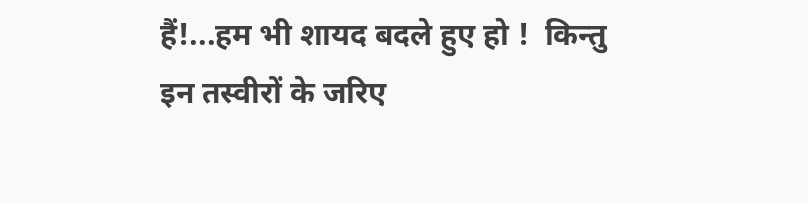हैं!...हम भी शायद बदले हुए हो !  किन्तु इन तस्वीरों के जरिए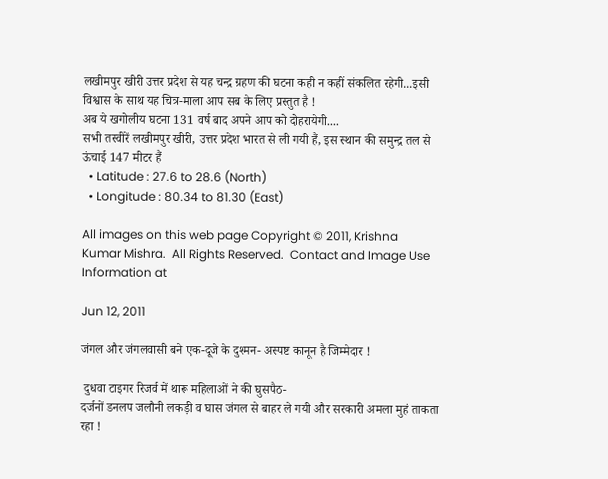लखीमपुर खीरी उत्तर प्रदेश से यह चन्द्र ग्रहण की घटना कही न कहीं संकलित रहेगी...इसी विश्वास के साथ यह चित्र-माला आप सब के लिए प्रस्तुत है !
अब ये खगोलीय घटना 131 वर्ष बाद अपने आप को दोहरायेगी....
सभी तस्वीरें लखीमपुर खीरी, उत्तर प्रदेश भारत से ली गयी हैं, इस स्थान की समुन्द्र तल से ऊंचाई 147 मीटर हैं
  • Latitude : 27.6 to 28.6 (North)
  • Longitude : 80.34 to 81.30 (East)

All images on this web page Copyright © 2011, Krishna Kumar Mishra.  All Rights Reserved.  Contact and Image Use Information at

Jun 12, 2011

जंगल और जंगलवासी बने एक-दूजे के दुश्मन- अस्पष्ट कानून है जिम्मेदार !

 दुधवा टाइगर रिजर्व में थारू महिलाओं ने की घुसपैठ-
दर्जनों डनलप जलौनी लकड़ी व घास जंगल से बाहर ले गयी और सरकारी अमला मुहं ताकता रहा !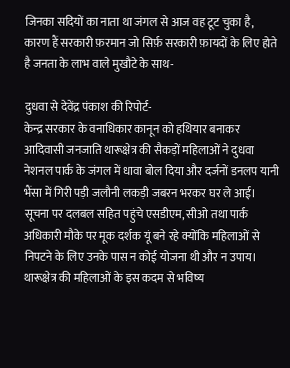जिनका सदियों का नाता था जंगल से आज वह टूट चुका है, कारण हैं सरकारी फ़रमान जो सिर्फ़ सरकारी फ़ायदों के लिए होते है जनता के लाभ वाले मुखौटे के साथ-

दुधवा से देवेंद्र पंकाश की रिपोर्ट-
केन्द्र सरकार के वनाधिकार कानून को हथियार बनाकर आदिवासी जनजाति थारूक्षेत्र की सैकड़ों महिलाओं ने दुधवा नेशनल पार्क के जंगल में धावा बोल दिया और दर्जनों डनलप यानी भैंसा में गिरी पड़ी जलौनी लकड़ी जबरन भरकर घर ले आई। सूचना पर दलबल सहित पहुंचे एसडीएम, सीओ तथा पार्क अधिकारी मौके पर मूक दर्शक यूं बने रहे क्योंकि महिलाओं से निपटने के लिए उनके पास न कोई योजना थी और न उपाय। थारूक्षेत्र की महिलाओं के इस कदम से भविष्य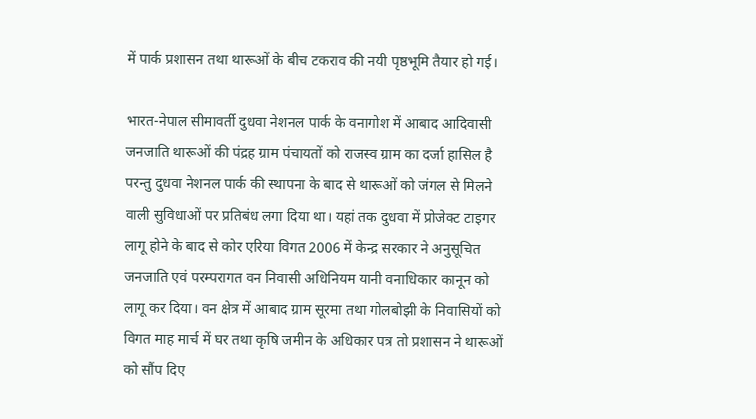में पार्क प्रशासन तथा थारूओं के बीच टकराव की नयी पृष्ठभूमि तैयार हो गई।

भारत-नेपाल सीमावर्ती दुधवा नेशनल पार्क के वनागोश में आबाद आदिवासी जनजाति थारूओं की पंद्रह ग्राम पंचायतों को राजस्व ग्राम का दर्जा हासिल है परन्तु दुधवा नेशनल पार्क की स्थापना के बाद से थारूओं को जंगल से मिलने वाली सुविधाओं पर प्रतिबंध लगा दिया था। यहां तक दुधवा में प्रोजेक्ट टाइगर लागू होने के बाद से कोर एरिया विगत 2006 में केन्द्र सरकार ने अनुसूचित जनजाति एवं परम्परागत वन निवासी अधिनियम यानी वनाधिकार कानून को लागू कर दिया। वन क्षेत्र में आबाद ग्राम सूरमा तथा गोलबोझी के निवासियों को विगत माह मार्च में घर तथा कृषि जमीन के अधिकार पत्र तो प्रशासन ने थारूओं को सौंप दिए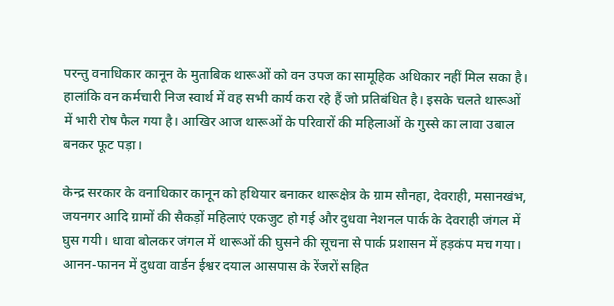परन्तु वनाधिकार कानून के मुताबिक थारूओं को वन उपज का सामूहिक अधिकार नहीं मिल सका है। हालांकि वन कर्मचारी निज स्वार्थ में वह सभी कार्य करा रहे हैं जो प्रतिबंधित है। इसके चलते थारूओं में भारी रोष फैल गया है। आखिर आज थारूओं के परिवारों की महिलाओं के गुस्से का लावा उबाल बनकर फूट पड़ा।

केन्द्र सरकार के वनाधिकार कानून को हथियार बनाकर थारूक्षेत्र के ग्राम सौनहा, देवराही, मसानखंभ, जयनगर आदि ग्रामों की सैकड़ों महिलाएं एकजुट हो गई और दुधवा नेशनल पार्क के देवराही जंगल में घुस गयी। धावा बोलकर जंगल में थारूओं की घुसने की सूचना से पार्क प्रशासन में हड़कंप मच गया। आनन-फानन में दुधवा वार्डन ईश्वर दयाल आसपास के रेंजरों सहित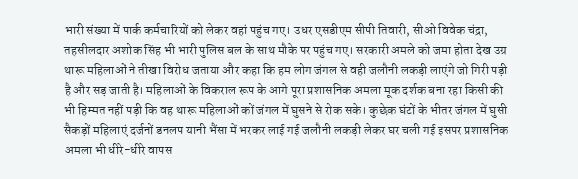भारी संख्या में पार्क कर्मचारियों को लेकर वहां पहुंच गए। उधर एसडीएम सीपी तिवारी, सीओ विवेक चंद्रा, तहसीलदार अशोक सिंह भी भारी पुलिस बल के साथ मौके पर पहुंच गए। सरकारी अमले को जमा होता देख उग्र थारू महिलाओं ने तीखा विरोध जताया और कहा कि हम लोग जंगल से वही जलौनी लकड़ी लाएंगे जो गिरी पड़ी है और सड़ जाती है। महिलाओं के विकराल रूप के आगे पूरा प्रशासनिक अमला मूक दर्शक बना रहा किसी की भी हिम्मत नहीं पड़ी कि वह थारू महिलाओं कों जंगल में घुसने से रोक सके। कुछेक घंटों के भीतर जंगल में घुसी सैकड़ों महिलाएं दर्जनों डनलप यानी भैंसा में भरकर लाई गई जलौनी लकड़ी लेकर घर चली गई इसपर प्रशासनिक अमला भी धीरे-धीरे वापस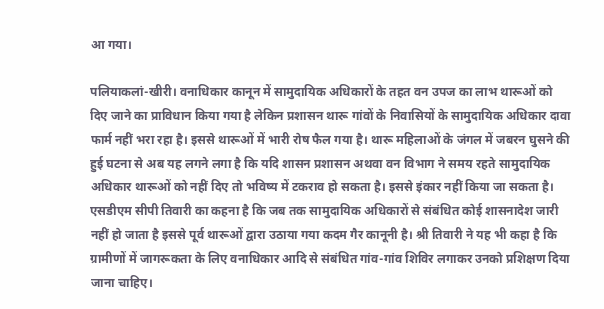आ गया।

पलियाकलां-खीरी। वनाधिकार कानून में सामुदायिक अधिकारों के तहत वन उपज का लाभ थारूओं को दिए जाने का प्राविधान किया गया है लेकिन प्रशासन थारू गांवों के निवासियों के सामुदायिक अधिकार दावा फार्म नहीं भरा रहा है। इससे थारूओं में भारी रोष फैल गया है। थारू महिलाओं के जंगल में जबरन घुसने की हुई घटना से अब यह लगने लगा है कि यदि शासन प्रशासन अथवा वन विभाग ने समय रहते सामुदायिक अधिकार थारूओं को नहीं दिए तो भविष्य में टकराव हो सकता है। इससे इंकार नहीं किया जा सकता है। एसडीएम सीपी तिवारी का कहना है कि जब तक सामुदायिक अधिकारों से संबंधित कोई शासनादेश जारी नहीं हो जाता है इससे पूर्व थारूओं द्वारा उठाया गया कदम गैर कानूनी है। श्री तिवारी ने यह भी कहा है कि ग्रामीणों में जागरूकता के लिए वनाधिकार आदि से संबंधित गांव-गांव शिविर लगाकर उनको प्रशिक्षण दिया जाना चाहिए।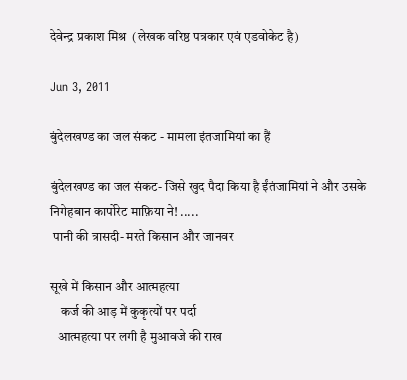देवेन्द्र प्रकाश मिश्र  (लेखक वरिष्ठ पत्रकार एवं एडवोकेट है)

Jun 3, 2011

बुंदेलखण्ड का जल संकट - मामला इंतजामियां का हैं

बुंदेलखण्ड का जल संकट- जिसे खुद पैदा किया है ईंतंजामियां ने और उसके निगेहबान कार्पोरेट माफ़िया ने! .....
 पानी की त्रासदी- मरते किसान और जानवर

सूखे में किसान और आत्महत्या
    कर्ज की आड़ में कुकृत्यों पर पर्दा
   आत्महत्या पर लगी है मुआवजे की राख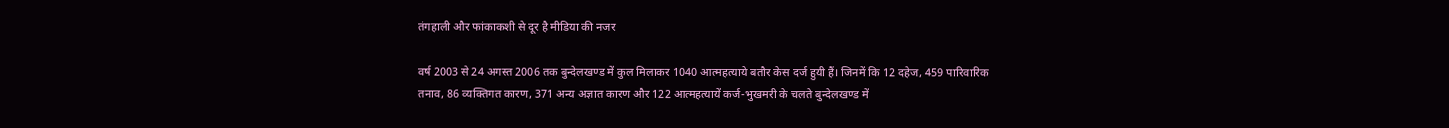तंगहाली और फांकाकशी से दूर है मीडिया की नजर

वर्ष 2003 से 24 अगस्त 2006 तक बुन्देलखण्ड में कुल मिलाकर 1040 आत्महत्याये बतौर केस दर्ज हुयी हैं। जिनमें कि 12 दहेज, 459 पारिवारिक तनाव, 86 व्यक्तिगत कारण, 371 अन्य अज्ञात कारण और 122 आत्महत्यायें कर्ज-भुखमरी के चलते बुन्देलखण्ड में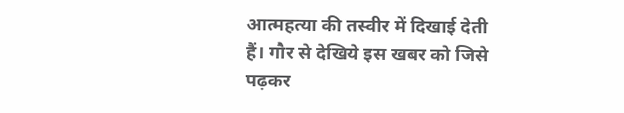आत्महत्या की तस्वीर में दिखाई देती हैं। गौर से देखिये इस खबर को जिसे पढ़कर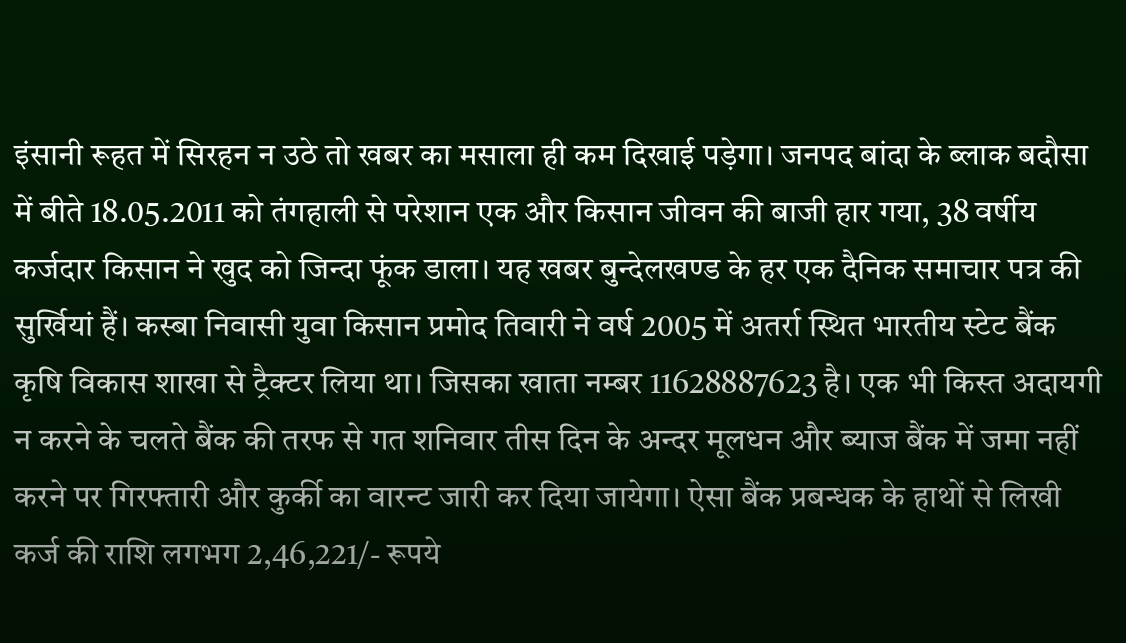इंसानी रूहत में सिरहन न उठे तो खबर का मसाला ही कम दिखाई पड़ेगा। जनपद बांदा के ब्लाक बदौसा में बीते 18.05.2011 को तंगहाली से परेशान एक और किसान जीवन की बाजी हार गया, 38 वर्षीय कर्जदार किसान ने खुद को जिन्दा फूंक डाला। यह खबर बुन्देलखण्ड के हर एक दैनिक समाचार पत्र की सुर्खियां हैं। कस्बा निवासी युवा किसान प्रमोद तिवारी ने वर्ष 2005 में अतर्रा स्थित भारतीय स्टेट बैंक कृषि विकास शाखा से ट्रैक्टर लिया था। जिसका खाता नम्बर 11628887623 है। एक भी किस्त अदायगी न करने के चलते बैंक की तरफ से गत शनिवार तीस दिन के अन्दर मूलधन और ब्याज बैंक में जमा नहीं करने पर गिरफ्तारी और कुर्की का वारन्ट जारी कर दिया जायेगा। ऐसा बैंक प्रबन्धक के हाथों से लिखी कर्ज की राशि लगभग 2,46,221/- रूपये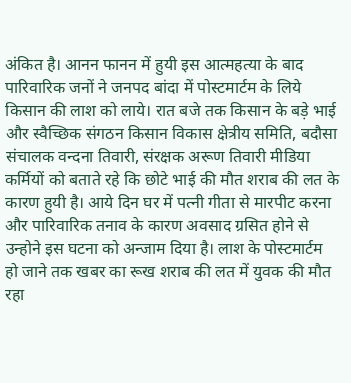अंकित है। आनन फानन में हुयी इस आत्महत्या के बाद पारिवारिक जनों ने जनपद बांदा में पोस्टमार्टम के लिये किसान की लाश को लाये। रात बजे तक किसान के बड़े भाई और स्वैच्छिक संगठन किसान विकास क्षेत्रीय समिति, बदौसा संचालक वन्दना तिवारी, संरक्षक अरूण तिवारी मीडिया कर्मियों को बताते रहे कि छोटे भाई की मौत शराब की लत के कारण हुयी है। आये दिन घर में पत्नी गीता से मारपीट करना और पारिवारिक तनाव के कारण अवसाद ग्रसित होने से उन्होने इस घटना को अन्जाम दिया है। लाश के पोस्टमार्टम हो जाने तक खबर का रूख शराब की लत में युवक की मौत रहा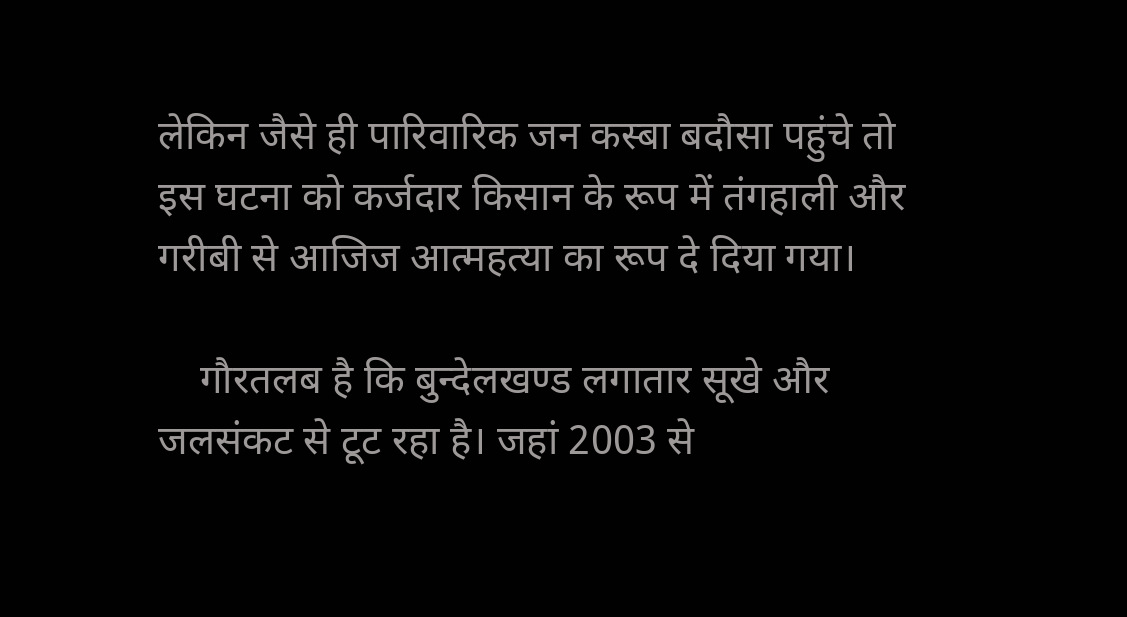लेकिन जैसे ही पारिवारिक जन कस्बा बदौसा पहुंचे तो इस घटना को कर्जदार किसान के रूप में तंगहाली और गरीबी से आजिज आत्महत्या का रूप दे दिया गया।

    गौरतलब है कि बुन्देलखण्ड लगातार सूखे और जलसंकट से टूट रहा है। जहां 2003 से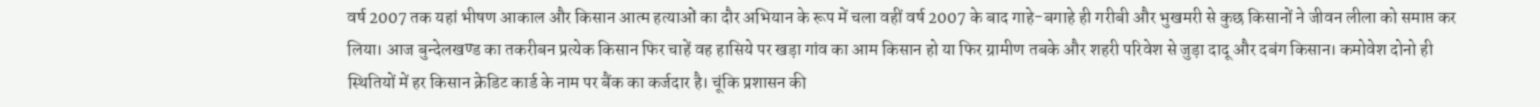वर्ष 2007 तक यहां भीषण आकाल और किसान आत्म हत्याओं का दौर अभियान के रूप में चला वहीं वर्ष 2007 के बाद गाहे-बगाहे ही गरीबी और भुखमरी से कुछ किसानों ने जीवन लीला को समाप्त कर लिया। आज बुन्देलखण्ड का तकरीबन प्रत्येक किसान फिर चाहें वह हासिये पर खड़ा गांव का आम किसान हो या फिर ग्रामीण तबके और शहरी परिवेश से जुड़ा दादू और दबंग किसान। कमोवेश दोनो ही स्थितियों में हर किसान क्रेडिट कार्ड के नाम पर बैंक का कर्जदार है। चूंकि प्रशासन की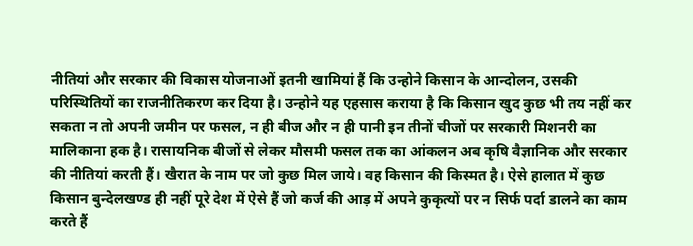नीतियां और सरकार की विकास योजनाओं इतनी खामियां हैं कि उन्होने किसान के आन्दोलन, उसकी परिस्थितियों का राजनीतिकरण कर दिया है। उन्होने यह एहसास कराया है कि किसान खुद कुछ भी तय नहीं कर सकता न तो अपनी जमीन पर फसल, न ही बीज और न ही पानी इन तीनों चीजों पर सरकारी मिशनरी का मालिकाना हक है। रासायनिक बीजों से लेकर मौसमी फसल तक का आंकलन अब कृषि वैज्ञानिक और सरकार की नीतियां करती हैं। खैरात के नाम पर जो कुछ मिल जाये। वह किसान की किस्मत है। ऐसे हालात में कुछ किसान बुन्देलखण्ड ही नहीं पूरे देश में ऐसे हैं जो कर्ज की आड़ में अपने कुकृत्यों पर न सिर्फ पर्दा डालने का काम करते हैं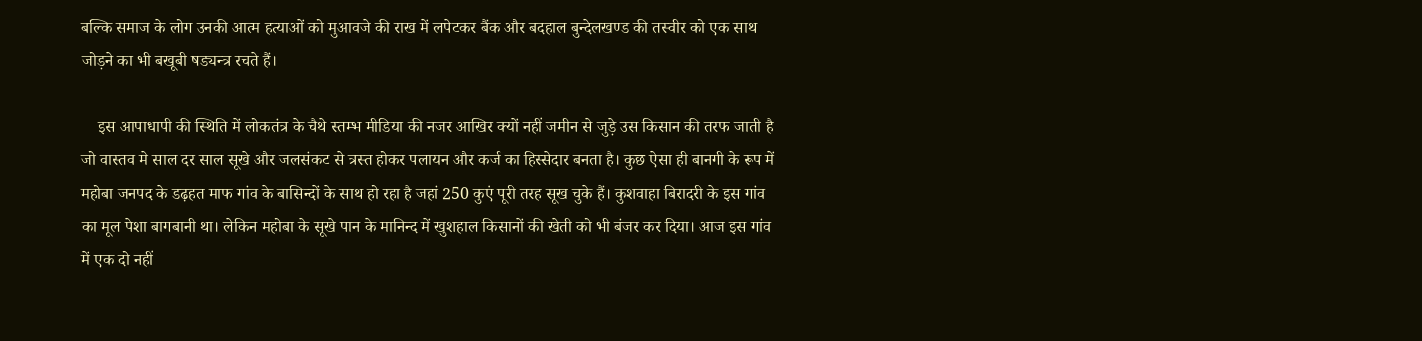बल्कि समाज के लोग उनकी आत्म हत्याओं को मुआवजे की राख में लपेटकर बैंक और बदहाल बुन्देलखण्ड की तस्वीर को एक साथ जोड़ने का भी बखूबी षड्यन्त्र रचते हैं।

    इस आपाधापी की स्थिति में लोकतंत्र के चैथे स्तम्भ मीडिया की नजर आखिर क्यों नहीं जमीन से जुड़े उस किसान की तरफ जाती है जो वास्तव मे साल दर साल सूखे और जलसंकट से त्रस्त होकर पलायन और कर्ज का हिस्सेदार बनता है। कुछ ऐसा ही बानगी के रूप में महोबा जनपद के डढ़हत माफ गांव के बासिन्दों के साथ हो रहा है जहां 250 कुएं पूरी तरह सूख चुके हैं। कुशवाहा बिरादरी के इस गांव का मूल पेशा बागबानी था। लेकिन महोबा के सूखे पान के मानिन्द में खुशहाल किसानों की खेती को भी बंजर कर दिया। आज इस गांव में एक दो नहीं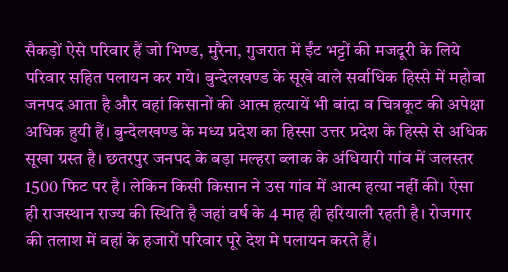सैकड़ों ऐसे परिवार हैं जो भिण्ड, मुरैना, गुजरात में ईंट भट्टों की मजदूरी के लिये परिवार सहित पलायन कर गये। बुन्देलखण्ड के सूखे वाले सर्वाधिक हिस्से में महोबा जनपद आता है और वहां किसानों की आत्म हत्यायें भी बांदा व चित्रकूट की अपेक्षा अधिक हुयी हैं। बुन्देलखण्ड के मध्य प्रदेश का हिस्सा उत्तर प्रदेश के हिस्से से अधिक सूखा ग्रस्त है। छतरपुर जनपद के बड़ा मल्हरा ब्लाक के अंधियारी गांव में जलस्तर 1500 फिट पर है। लेकिन किसी किसान ने उस गांव में आत्म हत्या नहीं की। ऐसा ही राजस्थान राज्य की स्थिति है जहां वर्ष के 4 माह ही हरियाली रहती है। रोजगार की तलाश में वहां के हजारों परिवार पूरे देश मे पलायन करते हैं।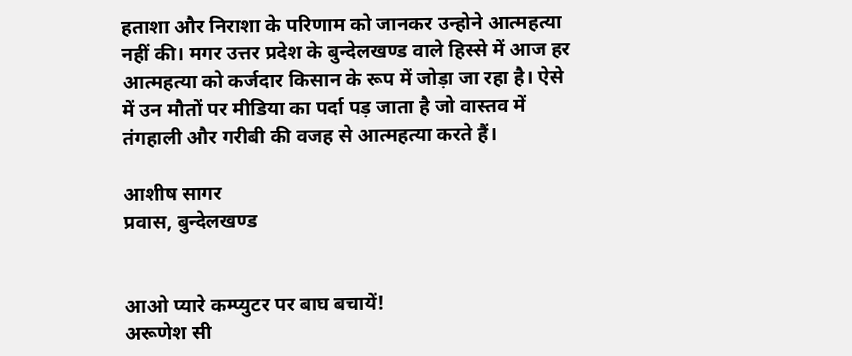हताशा और निराशा के परिणाम को जानकर उन्होने आत्महत्या नहीं की। मगर उत्तर प्रदेश के बुन्देलखण्ड वाले हिस्से में आज हर आत्महत्या को कर्जदार किसान के रूप में जोड़ा जा रहा है। ऐसे में उन मौतों पर मीडिया का पर्दा पड़ जाता है जो वास्तव में तंगहाली और गरीबी की वजह से आत्महत्या करते हैं।

आशीष सागर
प्रवास, बुन्देलखण्ड


आओ प्यारे कम्प्युटर पर बाघ बचायें!
अरूणेश सी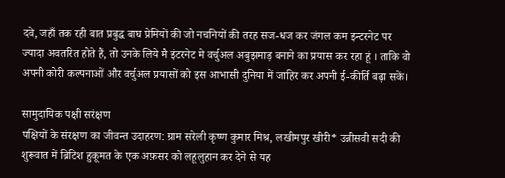दवे, जहाँ तक रही बात प्रबुद्ध बाघ प्रेमियों की जो नचनियों की तरह सज-धज कर जंगल कम इन्टरनेट पर ज्यादा अवतरित होते हैं, तो उनके लिये मै इंटरनेट मे वर्चुअल अबुझमाड़ बनाने का प्रयास कर रहा हूं । ताकि वो अपनी कोरी कल्पनाओं और वर्चुअल प्रयासों को इस आभासी दुनिया में जाहिर कर अपनी ई-कीर्ति बढ़ा सकें।

सामुदायिक पक्षी सरंक्षण
पक्षियों के संरक्षण का जीवन्त उदाहरण: ग्राम सरेली कृष्ण कुमार मिश्र, लखीमपुर खीरी* उन्नीसवी सदी की शुरूवात में ब्रिटिश हुकूमत के एक अफ़सर को लहूलुहान कर देने से यह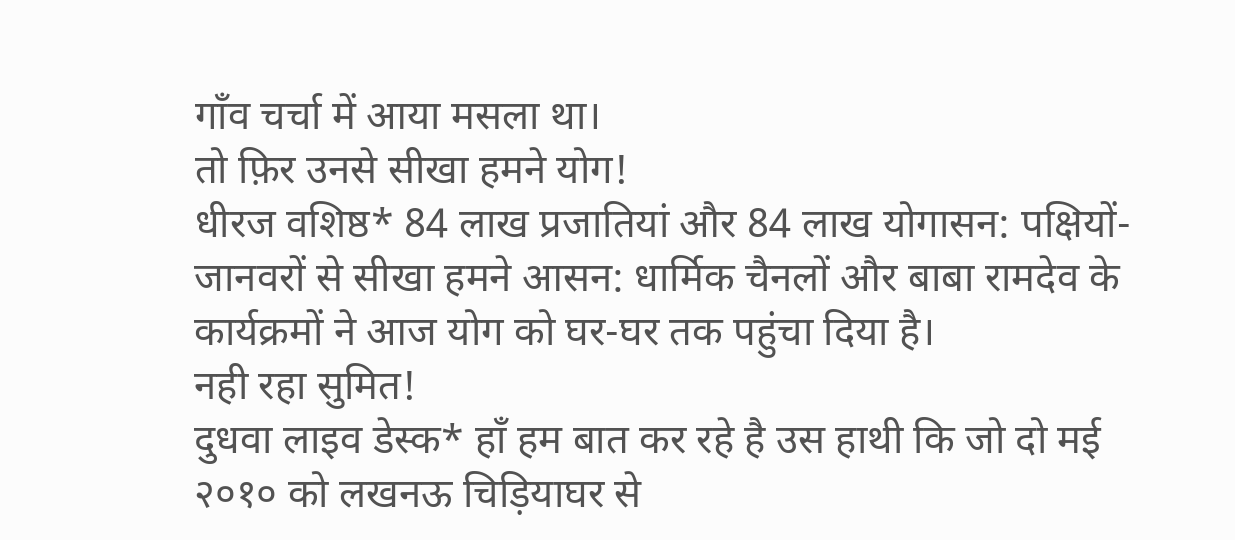गाँव चर्चा में आया मसला था।
तो फ़िर उनसे सीखा हमने योग!
धीरज वशिष्ठ* 84 लाख प्रजातियां और 84 लाख योगासन: पक्षियों-जानवरों से सीखा हमने आसन: धार्मिक चैनलों और बाबा रामदेव के कार्यक्रमों ने आज योग को घर-घर तक पहुंचा दिया है।
नही रहा सुमित!
दुधवा लाइव डेस्क* हाँ हम बात कर रहे है उस हाथी कि जो दो मई २०१० को लखनऊ चिड़ियाघर से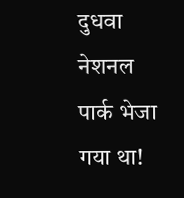दुधवा नेशनल पार्क भेजा गया था!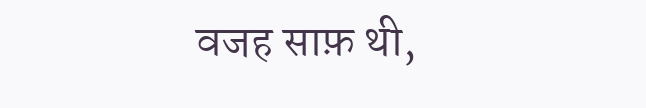वजह साफ़ थी,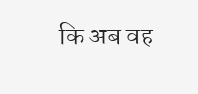कि अब वह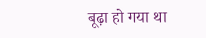बूढ़ा हो गया था